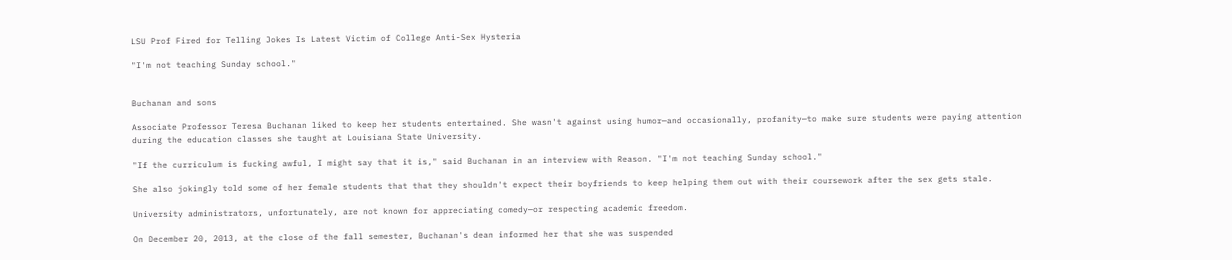LSU Prof Fired for Telling Jokes Is Latest Victim of College Anti-Sex Hysteria

"I'm not teaching Sunday school."


Buchanan and sons

Associate Professor Teresa Buchanan liked to keep her students entertained. She wasn't against using humor—and occasionally, profanity—to make sure students were paying attention during the education classes she taught at Louisiana State University.

"If the curriculum is fucking awful, I might say that it is," said Buchanan in an interview with Reason. "I'm not teaching Sunday school."

She also jokingly told some of her female students that that they shouldn't expect their boyfriends to keep helping them out with their coursework after the sex gets stale.

University administrators, unfortunately, are not known for appreciating comedy—or respecting academic freedom.

On December 20, 2013, at the close of the fall semester, Buchanan's dean informed her that she was suspended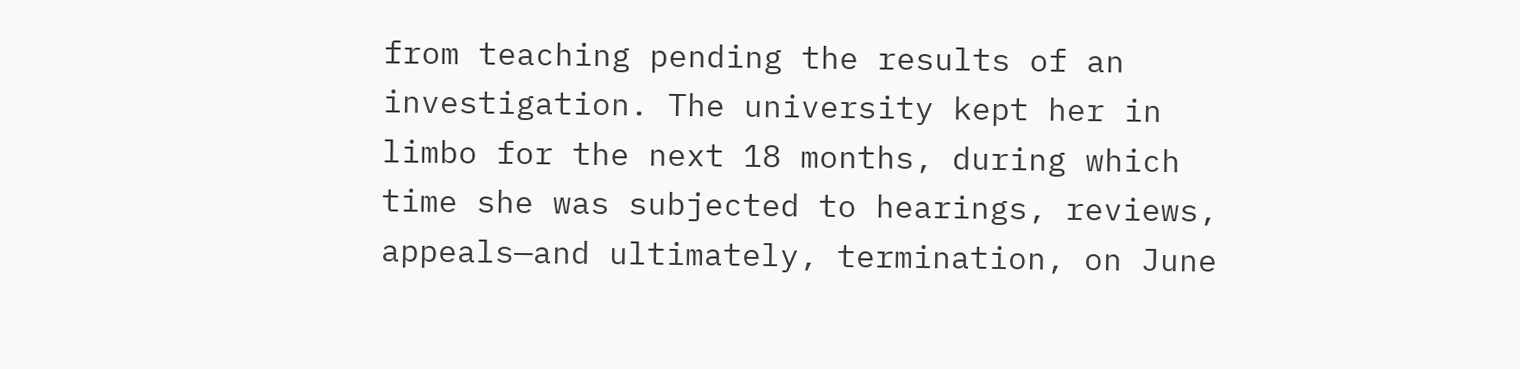from teaching pending the results of an investigation. The university kept her in limbo for the next 18 months, during which time she was subjected to hearings, reviews, appeals—and ultimately, termination, on June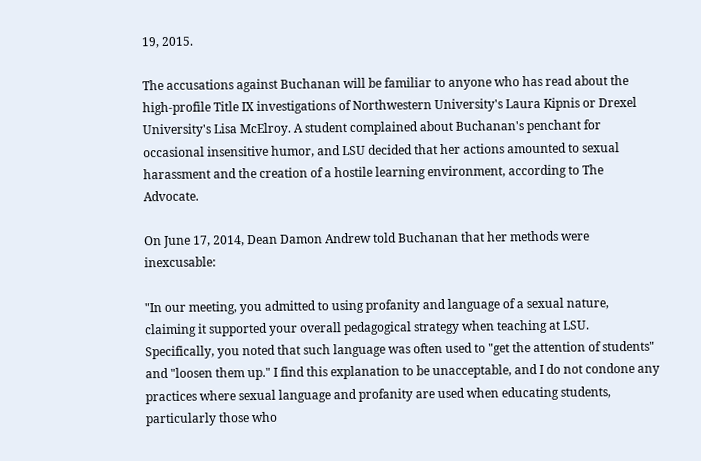19, 2015.

The accusations against Buchanan will be familiar to anyone who has read about the high-profile Title IX investigations of Northwestern University's Laura Kipnis or Drexel University's Lisa McElroy. A student complained about Buchanan's penchant for occasional insensitive humor, and LSU decided that her actions amounted to sexual harassment and the creation of a hostile learning environment, according to The Advocate.

On June 17, 2014, Dean Damon Andrew told Buchanan that her methods were inexcusable:

"In our meeting, you admitted to using profanity and language of a sexual nature, claiming it supported your overall pedagogical strategy when teaching at LSU. Specifically, you noted that such language was often used to "get the attention of students" and "loosen them up." I find this explanation to be unacceptable, and I do not condone any practices where sexual language and profanity are used when educating students, particularly those who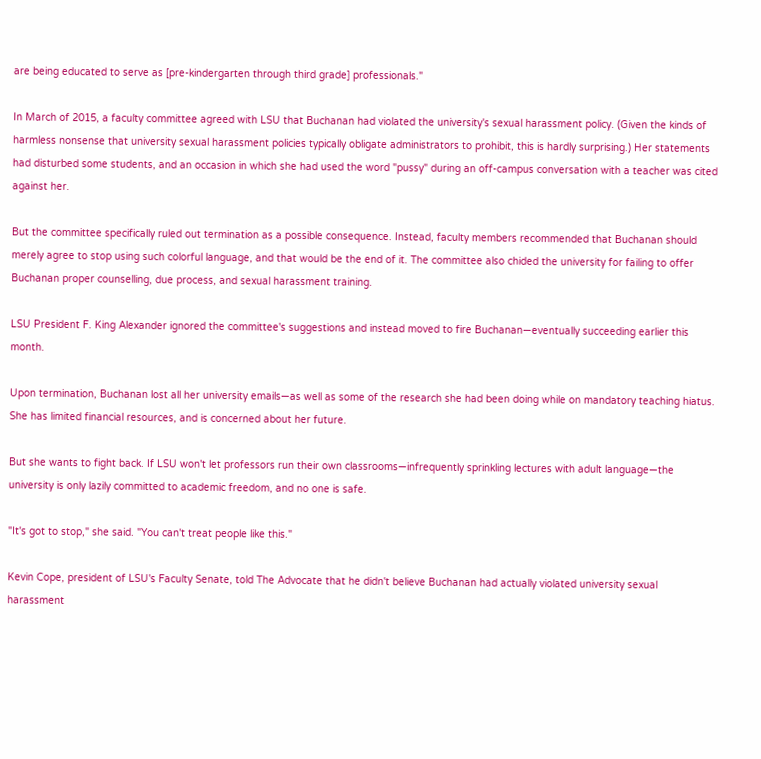are being educated to serve as [pre-kindergarten through third grade] professionals."

In March of 2015, a faculty committee agreed with LSU that Buchanan had violated the university's sexual harassment policy. (Given the kinds of harmless nonsense that university sexual harassment policies typically obligate administrators to prohibit, this is hardly surprising.) Her statements had disturbed some students, and an occasion in which she had used the word "pussy" during an off-campus conversation with a teacher was cited against her.

But the committee specifically ruled out termination as a possible consequence. Instead, faculty members recommended that Buchanan should merely agree to stop using such colorful language, and that would be the end of it. The committee also chided the university for failing to offer Buchanan proper counselling, due process, and sexual harassment training.

LSU President F. King Alexander ignored the committee's suggestions and instead moved to fire Buchanan—eventually succeeding earlier this month.

Upon termination, Buchanan lost all her university emails—as well as some of the research she had been doing while on mandatory teaching hiatus. She has limited financial resources, and is concerned about her future.

But she wants to fight back. If LSU won't let professors run their own classrooms—infrequently sprinkling lectures with adult language—the university is only lazily committed to academic freedom, and no one is safe.

"It's got to stop," she said. "You can't treat people like this."

Kevin Cope, president of LSU's Faculty Senate, told The Advocate that he didn't believe Buchanan had actually violated university sexual harassment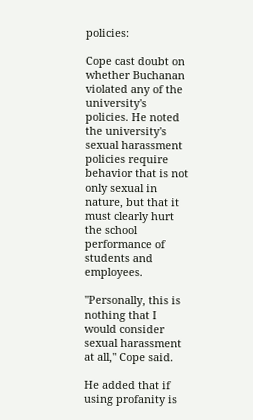policies:

Cope cast doubt on whether Buchanan violated any of the university's policies. He noted the university's sexual harassment policies require behavior that is not only sexual in nature, but that it must clearly hurt the school performance of students and employees.

"Personally, this is nothing that I would consider sexual harassment at all," Cope said.

He added that if using profanity is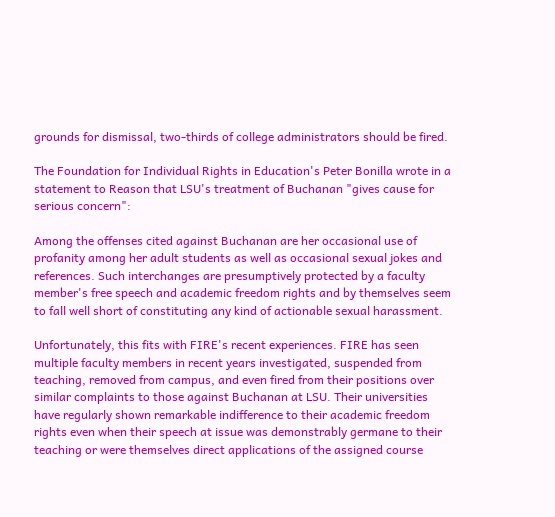grounds for dismissal, two-thirds of college administrators should be fired.

The Foundation for Individual Rights in Education's Peter Bonilla wrote in a statement to Reason that LSU's treatment of Buchanan "gives cause for serious concern":

Among the offenses cited against Buchanan are her occasional use of profanity among her adult students as well as occasional sexual jokes and references. Such interchanges are presumptively protected by a faculty member's free speech and academic freedom rights and by themselves seem to fall well short of constituting any kind of actionable sexual harassment.

Unfortunately, this fits with FIRE's recent experiences. FIRE has seen multiple faculty members in recent years investigated, suspended from teaching, removed from campus, and even fired from their positions over similar complaints to those against Buchanan at LSU. Their universities have regularly shown remarkable indifference to their academic freedom rights even when their speech at issue was demonstrably germane to their teaching or were themselves direct applications of the assigned course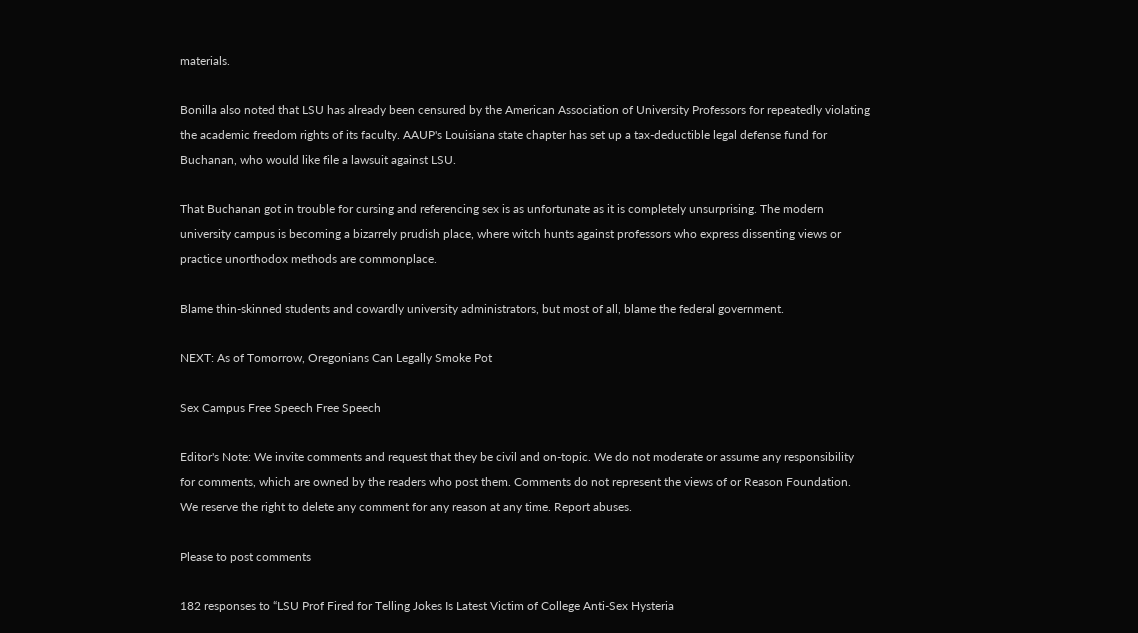materials.

Bonilla also noted that LSU has already been censured by the American Association of University Professors for repeatedly violating the academic freedom rights of its faculty. AAUP's Louisiana state chapter has set up a tax-deductible legal defense fund for Buchanan, who would like file a lawsuit against LSU.

That Buchanan got in trouble for cursing and referencing sex is as unfortunate as it is completely unsurprising. The modern university campus is becoming a bizarrely prudish place, where witch hunts against professors who express dissenting views or practice unorthodox methods are commonplace.

Blame thin-skinned students and cowardly university administrators, but most of all, blame the federal government.

NEXT: As of Tomorrow, Oregonians Can Legally Smoke Pot

Sex Campus Free Speech Free Speech

Editor's Note: We invite comments and request that they be civil and on-topic. We do not moderate or assume any responsibility for comments, which are owned by the readers who post them. Comments do not represent the views of or Reason Foundation. We reserve the right to delete any comment for any reason at any time. Report abuses.

Please to post comments

182 responses to “LSU Prof Fired for Telling Jokes Is Latest Victim of College Anti-Sex Hysteria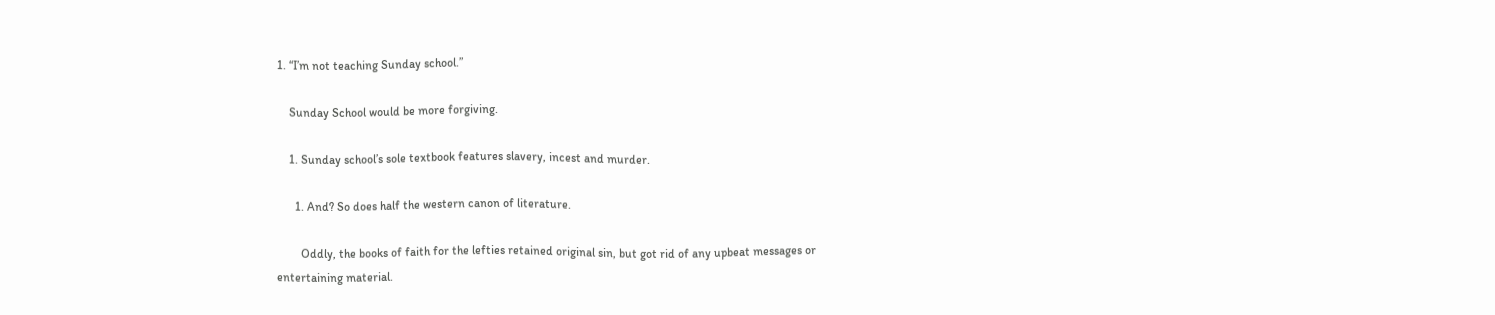1. “I’m not teaching Sunday school.”

    Sunday School would be more forgiving.

    1. Sunday school’s sole textbook features slavery, incest and murder.

      1. And? So does half the western canon of literature.

        Oddly, the books of faith for the lefties retained original sin, but got rid of any upbeat messages or entertaining material.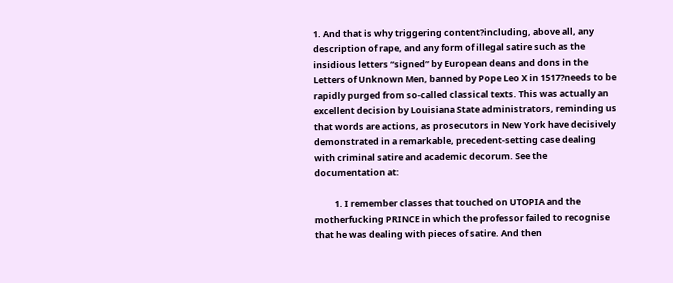1. And that is why triggering content?including, above all, any description of rape, and any form of illegal satire such as the insidious letters “signed” by European deans and dons in the Letters of Unknown Men, banned by Pope Leo X in 1517?needs to be rapidly purged from so-called classical texts. This was actually an excellent decision by Louisiana State administrators, reminding us that words are actions, as prosecutors in New York have decisively demonstrated in a remarkable, precedent-setting case dealing with criminal satire and academic decorum. See the documentation at:

          1. I remember classes that touched on UTOPIA and the motherfucking PRINCE in which the professor failed to recognise that he was dealing with pieces of satire. And then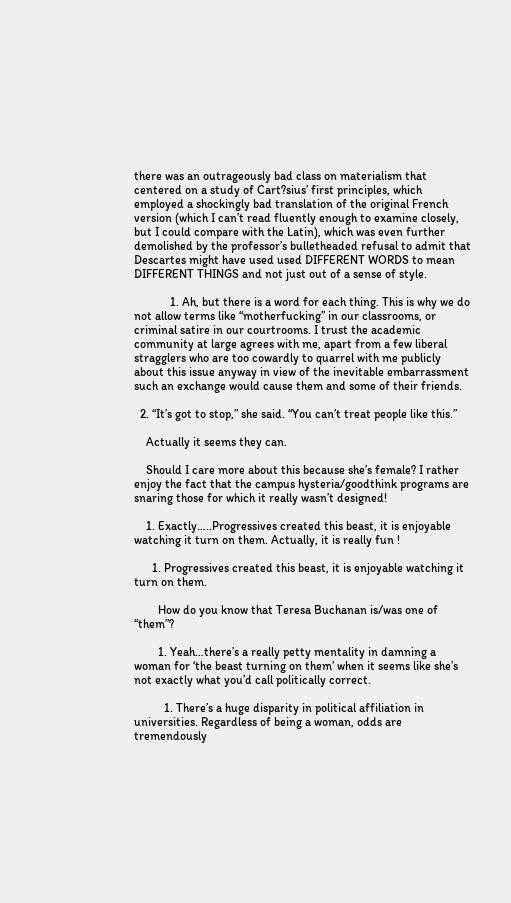there was an outrageously bad class on materialism that centered on a study of Cart?sius’ first principles, which employed a shockingly bad translation of the original French version (which I can’t read fluently enough to examine closely, but I could compare with the Latin), which was even further demolished by the professor’s bulletheaded refusal to admit that Descartes might have used used DIFFERENT WORDS to mean DIFFERENT THINGS and not just out of a sense of style.

            1. Ah, but there is a word for each thing. This is why we do not allow terms like “motherfucking” in our classrooms, or criminal satire in our courtrooms. I trust the academic community at large agrees with me, apart from a few liberal stragglers who are too cowardly to quarrel with me publicly about this issue anyway in view of the inevitable embarrassment such an exchange would cause them and some of their friends.

  2. “It’s got to stop,” she said. “You can’t treat people like this.”

    Actually it seems they can.

    Should I care more about this because she’s female? I rather enjoy the fact that the campus hysteria/goodthink programs are snaring those for which it really wasn’t designed!

    1. Exactly…..Progressives created this beast, it is enjoyable watching it turn on them. Actually, it is really fun !

      1. Progressives created this beast, it is enjoyable watching it turn on them.

        How do you know that Teresa Buchanan is/was one of “them”?

        1. Yeah…there’s a really petty mentality in damning a woman for ‘the beast turning on them’ when it seems like she’s not exactly what you’d call politically correct.

          1. There’s a huge disparity in political affiliation in universities. Regardless of being a woman, odds are tremendously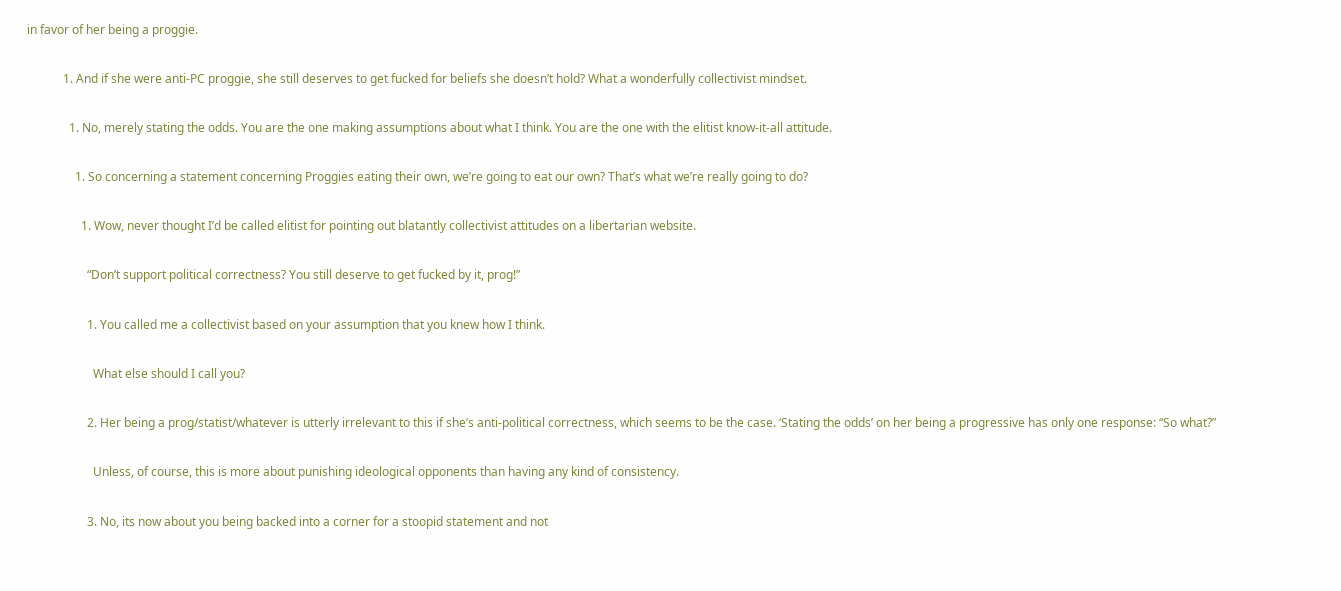in favor of her being a proggie.

            1. And if she were anti-PC proggie, she still deserves to get fucked for beliefs she doesn’t hold? What a wonderfully collectivist mindset.

              1. No, merely stating the odds. You are the one making assumptions about what I think. You are the one with the elitist know-it-all attitude.

                1. So concerning a statement concerning Proggies eating their own, we’re going to eat our own? That’s what we’re really going to do?

                  1. Wow, never thought I’d be called elitist for pointing out blatantly collectivist attitudes on a libertarian website.

                    “Don’t support political correctness? You still deserve to get fucked by it, prog!”

                    1. You called me a collectivist based on your assumption that you knew how I think.

                      What else should I call you?

                    2. Her being a prog/statist/whatever is utterly irrelevant to this if she’s anti-political correctness, which seems to be the case. ‘Stating the odds’ on her being a progressive has only one response: “So what?”

                      Unless, of course, this is more about punishing ideological opponents than having any kind of consistency.

                    3. No, its now about you being backed into a corner for a stoopid statement and not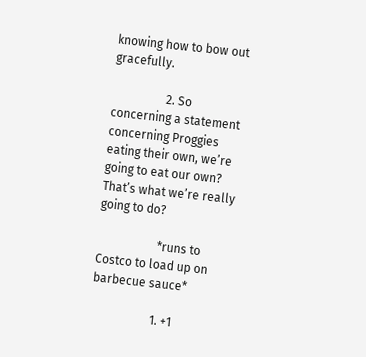knowing how to bow out gracefully.

                  2. So concerning a statement concerning Proggies eating their own, we’re going to eat our own? That’s what we’re really going to do?

                    *runs to Costco to load up on barbecue sauce*

                    1. +1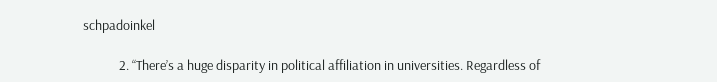schpadoinkel

            2. “There’s a huge disparity in political affiliation in universities. Regardless of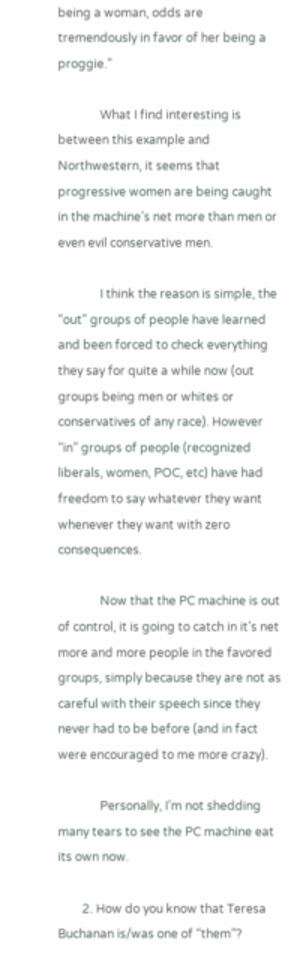being a woman, odds are tremendously in favor of her being a proggie.”

              What I find interesting is between this example and Northwestern, it seems that progressive women are being caught in the machine’s net more than men or even evil conservative men.

              I think the reason is simple, the “out” groups of people have learned and been forced to check everything they say for quite a while now (out groups being men or whites or conservatives of any race). However “in” groups of people (recognized liberals, women, POC, etc) have had freedom to say whatever they want whenever they want with zero consequences.

              Now that the PC machine is out of control, it is going to catch in it’s net more and more people in the favored groups, simply because they are not as careful with their speech since they never had to be before (and in fact were encouraged to me more crazy).

              Personally, I’m not shedding many tears to see the PC machine eat its own now.

        2. How do you know that Teresa Buchanan is/was one of “them”?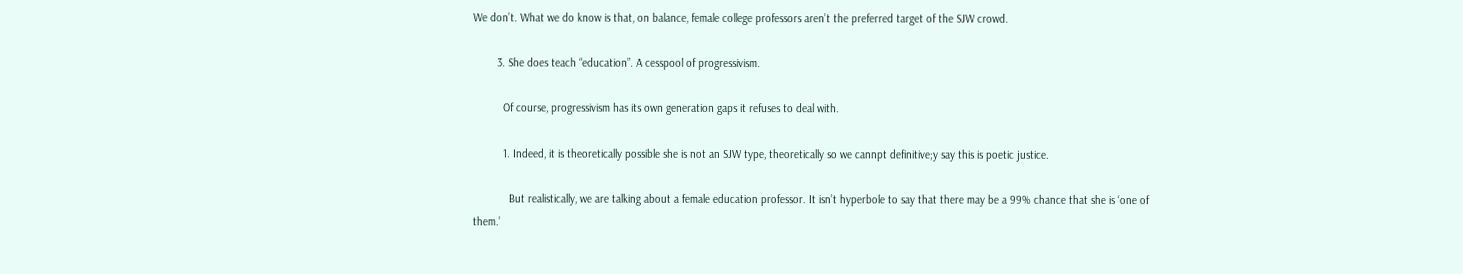We don’t. What we do know is that, on balance, female college professors aren’t the preferred target of the SJW crowd.

        3. She does teach “education”. A cesspool of progressivism.

          Of course, progressivism has its own generation gaps it refuses to deal with.

          1. Indeed, it is theoretically possible she is not an SJW type, theoretically so we cannpt definitive;y say this is poetic justice.

            But realistically, we are talking about a female education professor. It isn’t hyperbole to say that there may be a 99% chance that she is ‘one of them.’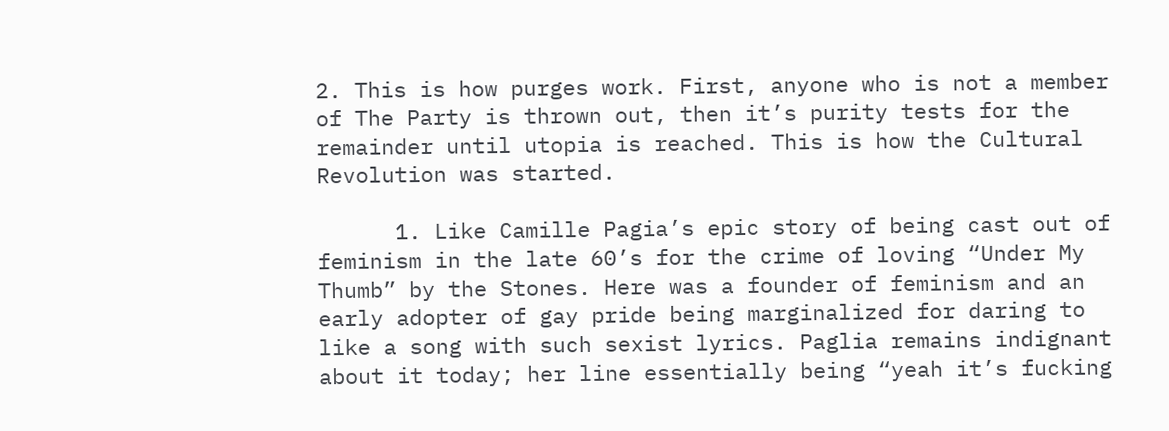2. This is how purges work. First, anyone who is not a member of The Party is thrown out, then it’s purity tests for the remainder until utopia is reached. This is how the Cultural Revolution was started.

      1. Like Camille Pagia’s epic story of being cast out of feminism in the late 60’s for the crime of loving “Under My Thumb” by the Stones. Here was a founder of feminism and an early adopter of gay pride being marginalized for daring to like a song with such sexist lyrics. Paglia remains indignant about it today; her line essentially being “yeah it’s fucking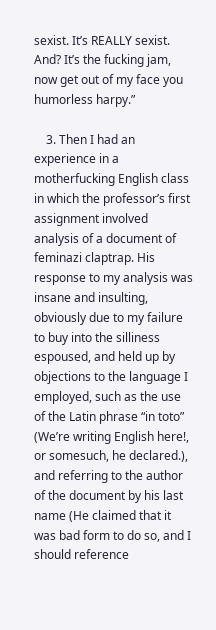sexist. It’s REALLY sexist. And? It’s the fucking jam, now get out of my face you humorless harpy.”

    3. Then I had an experience in a motherfucking English class in which the professor’s first assignment involved analysis of a document of feminazi claptrap. His response to my analysis was insane and insulting, obviously due to my failure to buy into the silliness espoused, and held up by objections to the language I employed, such as the use of the Latin phrase “in toto” (We’re writing English here!, or somesuch, he declared.), and referring to the author of the document by his last name (He claimed that it was bad form to do so, and I should reference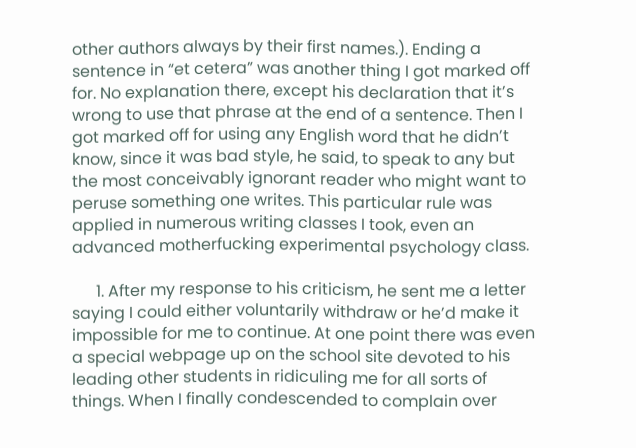other authors always by their first names.). Ending a sentence in “et cetera” was another thing I got marked off for. No explanation there, except his declaration that it’s wrong to use that phrase at the end of a sentence. Then I got marked off for using any English word that he didn’t know, since it was bad style, he said, to speak to any but the most conceivably ignorant reader who might want to peruse something one writes. This particular rule was applied in numerous writing classes I took, even an advanced motherfucking experimental psychology class.

      1. After my response to his criticism, he sent me a letter saying I could either voluntarily withdraw or he’d make it impossible for me to continue. At one point there was even a special webpage up on the school site devoted to his leading other students in ridiculing me for all sorts of things. When I finally condescended to complain over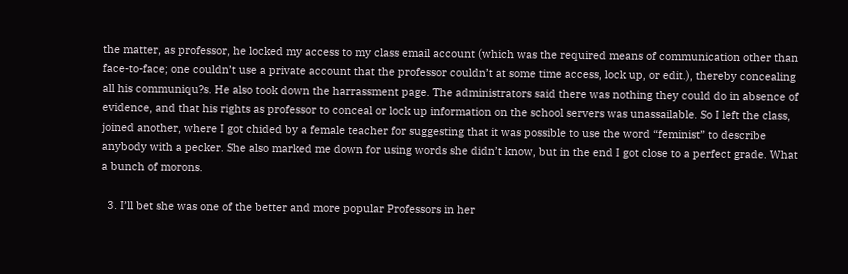the matter, as professor, he locked my access to my class email account (which was the required means of communication other than face-to-face; one couldn’t use a private account that the professor couldn’t at some time access, lock up, or edit.), thereby concealing all his communiqu?s. He also took down the harrassment page. The administrators said there was nothing they could do in absence of evidence, and that his rights as professor to conceal or lock up information on the school servers was unassailable. So I left the class, joined another, where I got chided by a female teacher for suggesting that it was possible to use the word “feminist” to describe anybody with a pecker. She also marked me down for using words she didn’t know, but in the end I got close to a perfect grade. What a bunch of morons.

  3. I’ll bet she was one of the better and more popular Professors in her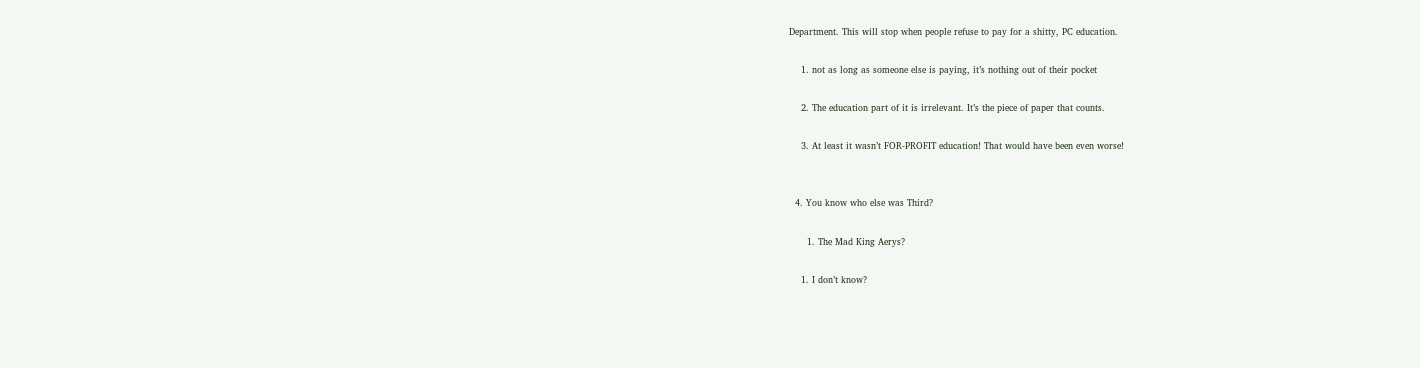Department. This will stop when people refuse to pay for a shitty, PC education.

    1. not as long as someone else is paying, it’s nothing out of their pocket

    2. The education part of it is irrelevant. It’s the piece of paper that counts.

    3. At least it wasn’t FOR-PROFIT education! That would have been even worse!


  4. You know who else was Third?

      1. The Mad King Aerys?

    1. I don’t know?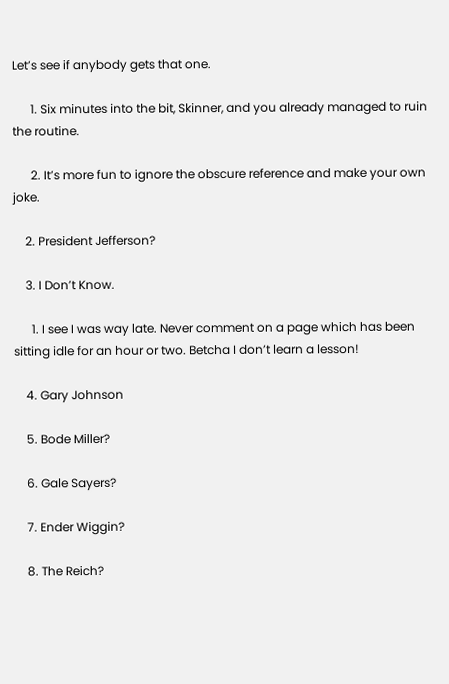Let’s see if anybody gets that one.

      1. Six minutes into the bit, Skinner, and you already managed to ruin the routine.

      2. It’s more fun to ignore the obscure reference and make your own joke.

    2. President Jefferson?

    3. I Don’t Know.

      1. I see I was way late. Never comment on a page which has been sitting idle for an hour or two. Betcha I don’t learn a lesson!

    4. Gary Johnson

    5. Bode Miller?

    6. Gale Sayers?

    7. Ender Wiggin?

    8. The Reich?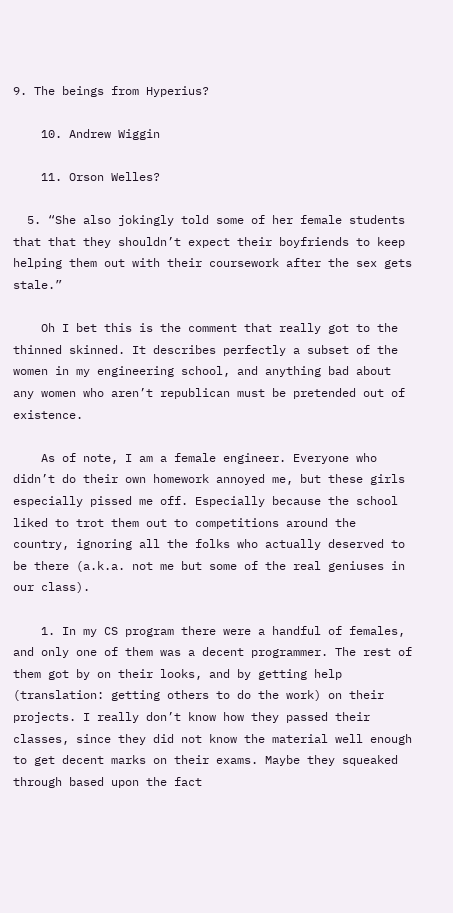9. The beings from Hyperius?

    10. Andrew Wiggin

    11. Orson Welles?

  5. “She also jokingly told some of her female students that that they shouldn’t expect their boyfriends to keep helping them out with their coursework after the sex gets stale.”

    Oh I bet this is the comment that really got to the thinned skinned. It describes perfectly a subset of the women in my engineering school, and anything bad about any women who aren’t republican must be pretended out of existence.

    As of note, I am a female engineer. Everyone who didn’t do their own homework annoyed me, but these girls especially pissed me off. Especially because the school liked to trot them out to competitions around the country, ignoring all the folks who actually deserved to be there (a.k.a. not me but some of the real geniuses in our class).

    1. In my CS program there were a handful of females, and only one of them was a decent programmer. The rest of them got by on their looks, and by getting help (translation: getting others to do the work) on their projects. I really don’t know how they passed their classes, since they did not know the material well enough to get decent marks on their exams. Maybe they squeaked through based upon the fact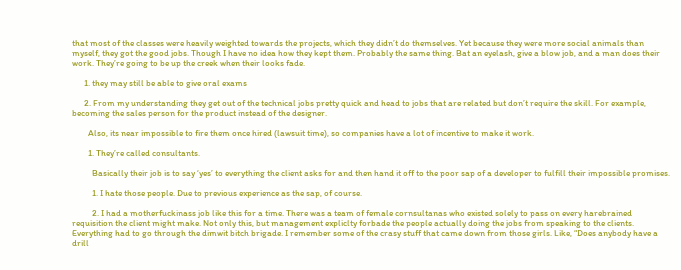that most of the classes were heavily weighted towards the projects, which they didn’t do themselves. Yet because they were more social animals than myself, they got the good jobs. Though I have no idea how they kept them. Probably the same thing. Bat an eyelash, give a blow job, and a man does their work. They’re going to be up the creek when their looks fade.

      1. they may still be able to give oral exams

      2. From my understanding they get out of the technical jobs pretty quick and head to jobs that are related but don’t require the skill. For example, becoming the sales person for the product instead of the designer.

        Also, its near impossible to fire them once hired (lawsuit time), so companies have a lot of incentive to make it work.

        1. They’re called consultants.

          Basically their job is to say ‘yes’ to everything the client asks for and then hand it off to the poor sap of a developer to fulfill their impossible promises.

          1. I hate those people. Due to previous experience as the sap, of course.

          2. I had a motherfuckinass job like this for a time. There was a team of female cornsultanas who existed solely to pass on every harebrained requisition the client might make. Not only this, but management expliclty forbade the people actually doing the jobs from speaking to the clients. Everything had to go through the dimwit bitch brigade. I remember some of the crasy stuff that came down from those girls. Like, “Does anybody have a drill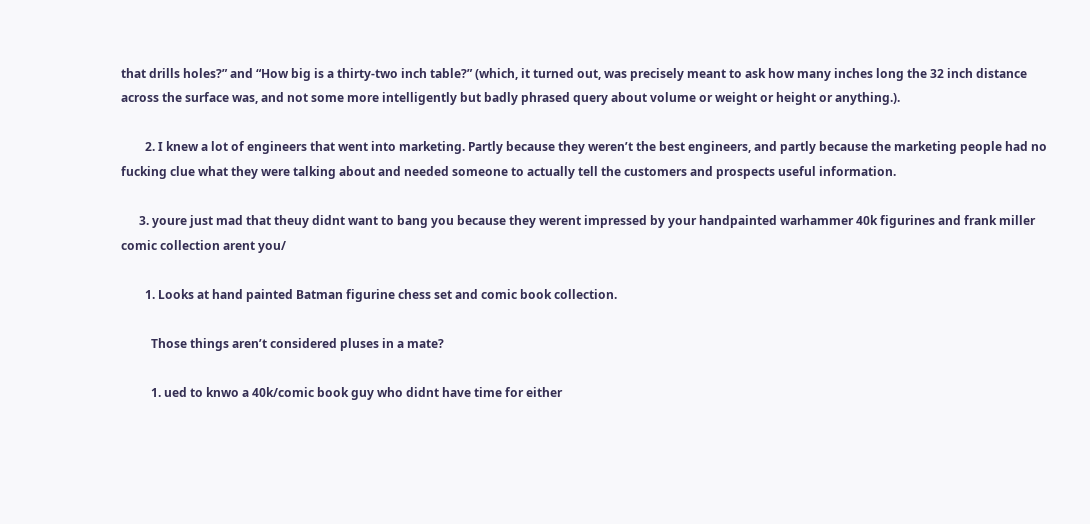that drills holes?” and “How big is a thirty-two inch table?” (which, it turned out, was precisely meant to ask how many inches long the 32 inch distance across the surface was, and not some more intelligently but badly phrased query about volume or weight or height or anything.).

        2. I knew a lot of engineers that went into marketing. Partly because they weren’t the best engineers, and partly because the marketing people had no fucking clue what they were talking about and needed someone to actually tell the customers and prospects useful information.

      3. youre just mad that theuy didnt want to bang you because they werent impressed by your handpainted warhammer 40k figurines and frank miller comic collection arent you/

        1. Looks at hand painted Batman figurine chess set and comic book collection.

          Those things aren’t considered pluses in a mate?

          1. ued to knwo a 40k/comic book guy who didnt have time for either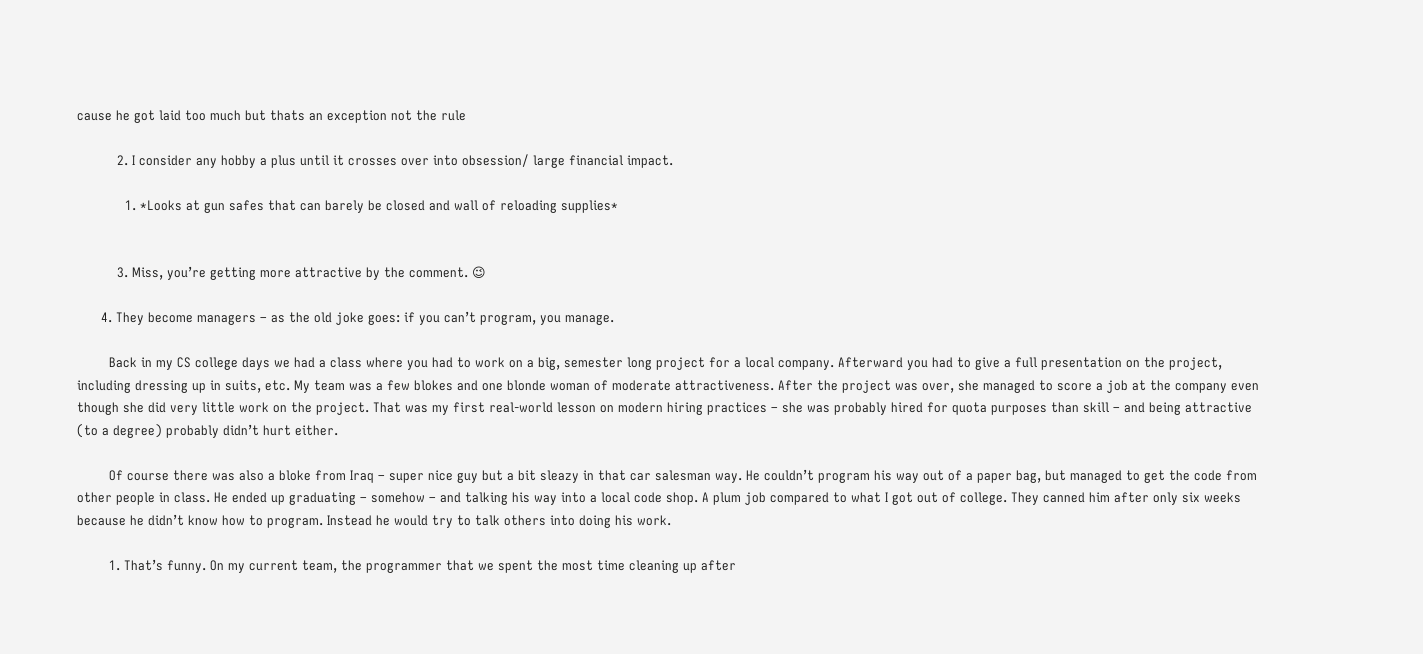cause he got laid too much but thats an exception not the rule

          2. I consider any hobby a plus until it crosses over into obsession/ large financial impact.

            1. *Looks at gun safes that can barely be closed and wall of reloading supplies*


          3. Miss, you’re getting more attractive by the comment. 😉

      4. They become managers – as the old joke goes: if you can’t program, you manage.

        Back in my CS college days we had a class where you had to work on a big, semester long project for a local company. Afterward you had to give a full presentation on the project, including dressing up in suits, etc. My team was a few blokes and one blonde woman of moderate attractiveness. After the project was over, she managed to score a job at the company even though she did very little work on the project. That was my first real-world lesson on modern hiring practices – she was probably hired for quota purposes than skill – and being attractive (to a degree) probably didn’t hurt either.

        Of course there was also a bloke from Iraq – super nice guy but a bit sleazy in that car salesman way. He couldn’t program his way out of a paper bag, but managed to get the code from other people in class. He ended up graduating – somehow – and talking his way into a local code shop. A plum job compared to what I got out of college. They canned him after only six weeks because he didn’t know how to program. Instead he would try to talk others into doing his work.

        1. That’s funny. On my current team, the programmer that we spent the most time cleaning up after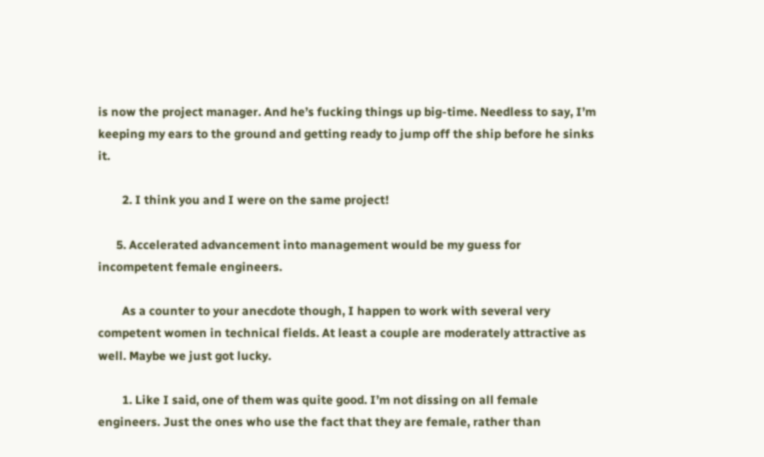is now the project manager. And he’s fucking things up big-time. Needless to say, I’m keeping my ears to the ground and getting ready to jump off the ship before he sinks it.

        2. I think you and I were on the same project!

      5. Accelerated advancement into management would be my guess for incompetent female engineers.

        As a counter to your anecdote though, I happen to work with several very competent women in technical fields. At least a couple are moderately attractive as well. Maybe we just got lucky.

        1. Like I said, one of them was quite good. I’m not dissing on all female engineers. Just the ones who use the fact that they are female, rather than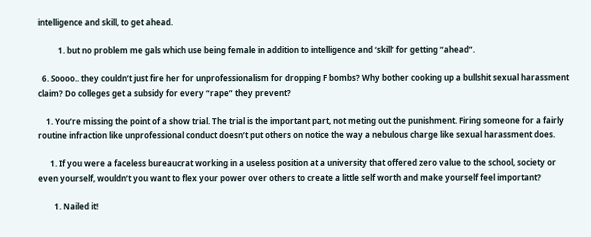intelligence and skill, to get ahead.

          1. but no problem me gals which use being female in addition to intelligence and ‘skill’ for getting “ahead”.

  6. Soooo.. they couldn’t just fire her for unprofessionalism for dropping F bombs? Why bother cooking up a bullshit sexual harassment claim? Do colleges get a subsidy for every “rape” they prevent?

    1. You’re missing the point of a show trial. The trial is the important part, not meting out the punishment. Firing someone for a fairly routine infraction like unprofessional conduct doesn’t put others on notice the way a nebulous charge like sexual harassment does.

      1. If you were a faceless bureaucrat working in a useless position at a university that offered zero value to the school, society or even yourself, wouldn’t you want to flex your power over others to create a little self worth and make yourself feel important?

        1. Nailed it!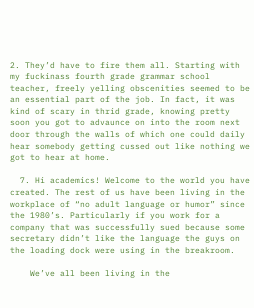2. They’d have to fire them all. Starting with my fuckinass fourth grade grammar school teacher, freely yelling obscenities seemed to be an essential part of the job. In fact, it was kind of scary in thrid grade, knowing pretty soon you got to advaunce on into the room next door through the walls of which one could daily hear somebody getting cussed out like nothing we got to hear at home.

  7. Hi academics! Welcome to the world you have created. The rest of us have been living in the workplace of “no adult language or humor” since the 1980’s. Particularly if you work for a company that was successfully sued because some secretary didn’t like the language the guys on the loading dock were using in the breakroom.

    We’ve all been living in the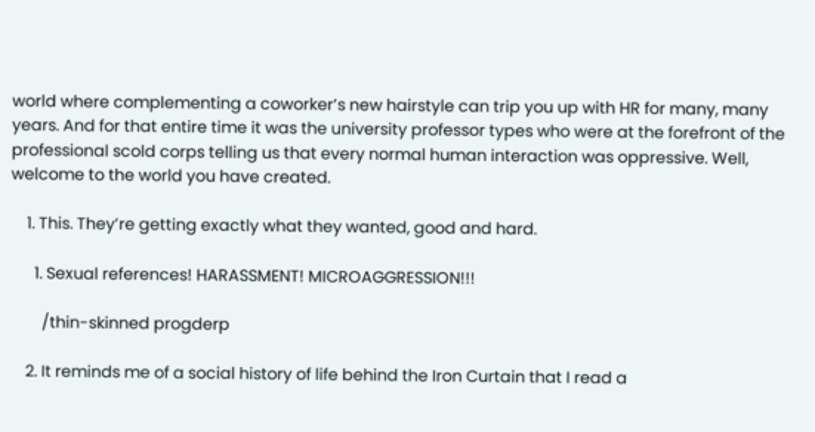world where complementing a coworker’s new hairstyle can trip you up with HR for many, many years. And for that entire time it was the university professor types who were at the forefront of the professional scold corps telling us that every normal human interaction was oppressive. Well, welcome to the world you have created.

    1. This. They’re getting exactly what they wanted, good and hard.

      1. Sexual references! HARASSMENT! MICROAGGRESSION!!!

        /thin-skinned progderp

    2. It reminds me of a social history of life behind the Iron Curtain that I read a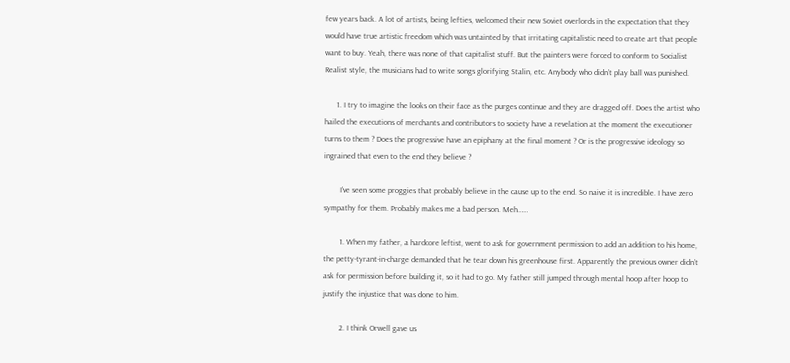few years back. A lot of artists, being lefties, welcomed their new Soviet overlords in the expectation that they would have true artistic freedom which was untainted by that irritating capitalistic need to create art that people want to buy. Yeah, there was none of that capitalist stuff. But the painters were forced to conform to Socialist Realist style, the musicians had to write songs glorifying Stalin, etc. Anybody who didn’t play ball was punished.

      1. I try to imagine the looks on their face as the purges continue and they are dragged off. Does the artist who hailed the executions of merchants and contributors to society have a revelation at the moment the executioner turns to them ? Does the progressive have an epiphany at the final moment ? Or is the progressive ideology so ingrained that even to the end they believe ?

        I’ve seen some proggies that probably believe in the cause up to the end. So naive it is incredible. I have zero sympathy for them. Probably makes me a bad person. Meh……

        1. When my father, a hardcore leftist, went to ask for government permission to add an addition to his home, the petty-tyrant-in-charge demanded that he tear down his greenhouse first. Apparently the previous owner didn’t ask for permission before building it, so it had to go. My father still jumped through mental hoop after hoop to justify the injustice that was done to him.

        2. I think Orwell gave us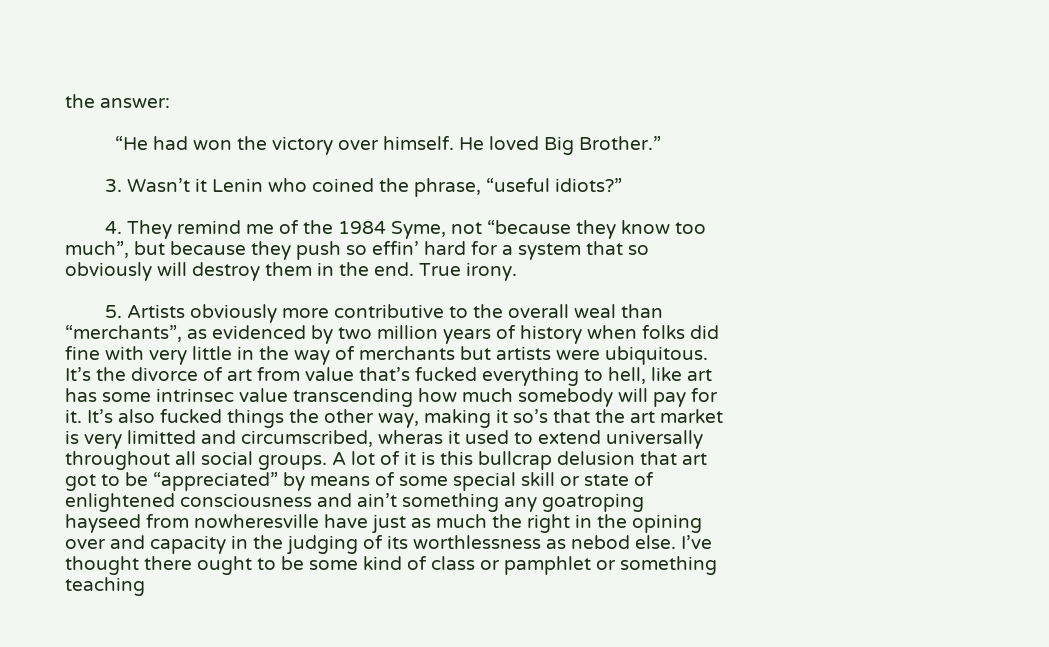the answer:

          “He had won the victory over himself. He loved Big Brother.”

        3. Wasn’t it Lenin who coined the phrase, “useful idiots?”

        4. They remind me of the 1984 Syme, not “because they know too much”, but because they push so effin’ hard for a system that so obviously will destroy them in the end. True irony.

        5. Artists obviously more contributive to the overall weal than “merchants”, as evidenced by two million years of history when folks did fine with very little in the way of merchants but artists were ubiquitous. It’s the divorce of art from value that’s fucked everything to hell, like art has some intrinsec value transcending how much somebody will pay for it. It’s also fucked things the other way, making it so’s that the art market is very limitted and circumscribed, wheras it used to extend universally throughout all social groups. A lot of it is this bullcrap delusion that art got to be “appreciated” by means of some special skill or state of enlightened consciousness and ain’t something any goatroping hayseed from nowheresville have just as much the right in the opining over and capacity in the judging of its worthlessness as nebod else. I’ve thought there ought to be some kind of class or pamphlet or something teaching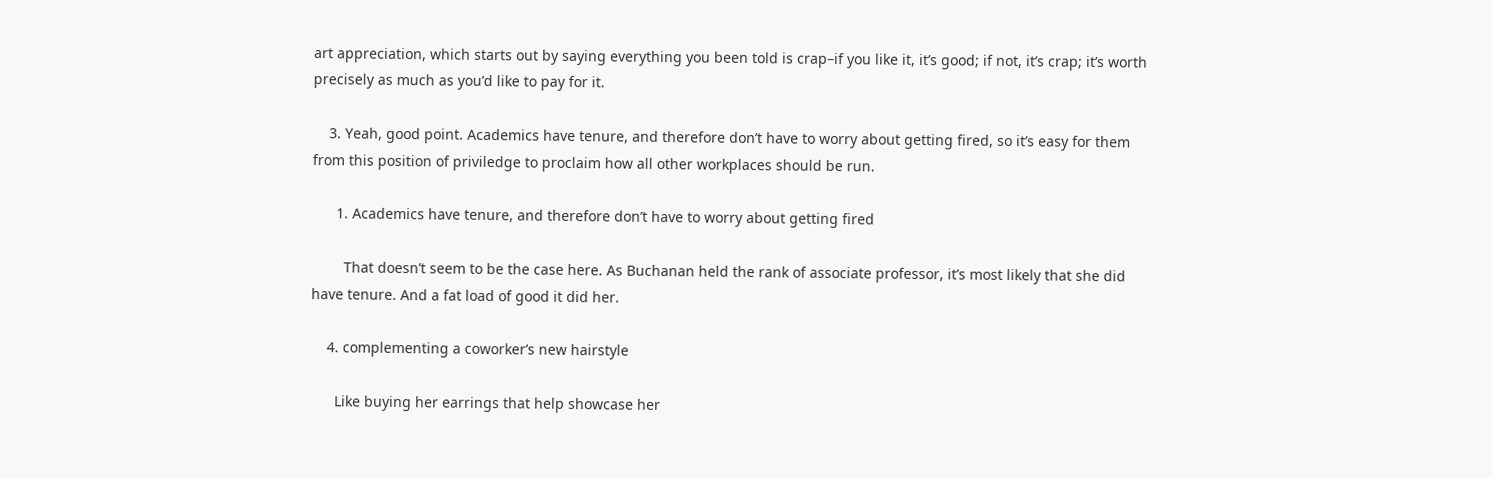art appreciation, which starts out by saying everything you been told is crap–if you like it, it’s good; if not, it’s crap; it’s worth precisely as much as you’d like to pay for it.

    3. Yeah, good point. Academics have tenure, and therefore don’t have to worry about getting fired, so it’s easy for them from this position of priviledge to proclaim how all other workplaces should be run.

      1. Academics have tenure, and therefore don’t have to worry about getting fired

        That doesn’t seem to be the case here. As Buchanan held the rank of associate professor, it’s most likely that she did have tenure. And a fat load of good it did her.

    4. complementing a coworker’s new hairstyle

      Like buying her earrings that help showcase her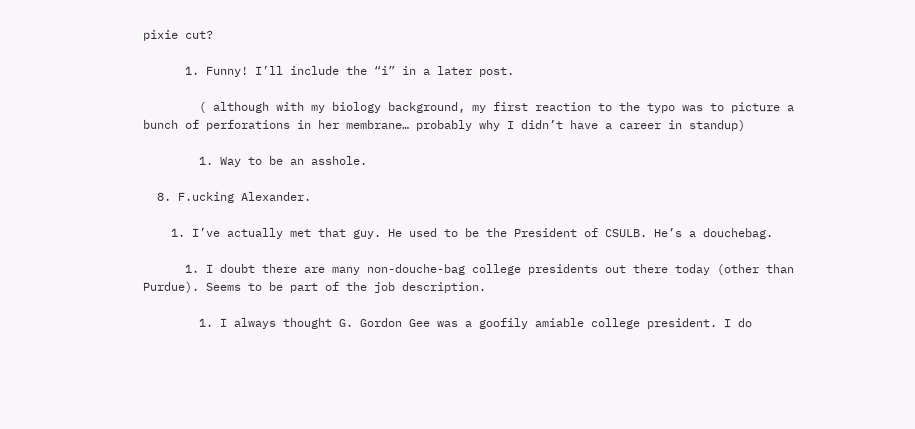pixie cut?

      1. Funny! I’ll include the “i” in a later post.

        ( although with my biology background, my first reaction to the typo was to picture a bunch of perforations in her membrane… probably why I didn’t have a career in standup)

        1. Way to be an asshole.

  8. F.ucking Alexander.

    1. I’ve actually met that guy. He used to be the President of CSULB. He’s a douchebag.

      1. I doubt there are many non-douche-bag college presidents out there today (other than Purdue). Seems to be part of the job description.

        1. I always thought G. Gordon Gee was a goofily amiable college president. I do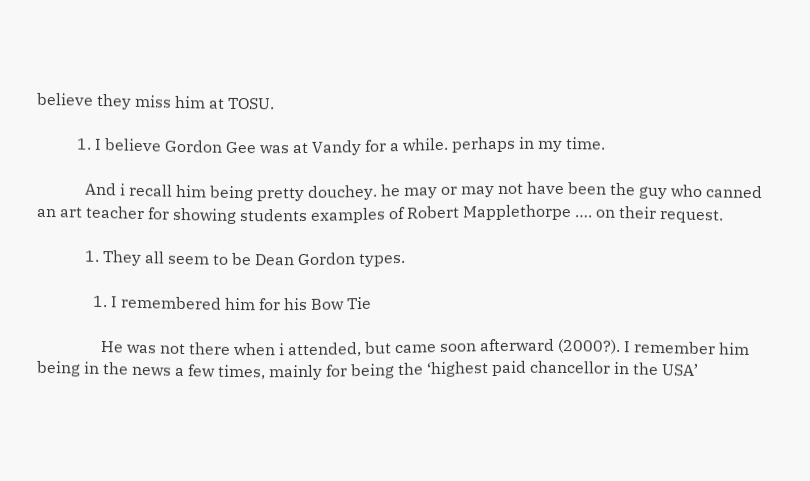believe they miss him at TOSU.

          1. I believe Gordon Gee was at Vandy for a while. perhaps in my time.

            And i recall him being pretty douchey. he may or may not have been the guy who canned an art teacher for showing students examples of Robert Mapplethorpe …. on their request.

            1. They all seem to be Dean Gordon types.

              1. I remembered him for his Bow Tie

                He was not there when i attended, but came soon afterward (2000?). I remember him being in the news a few times, mainly for being the ‘highest paid chancellor in the USA’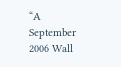“A September 2006 Wall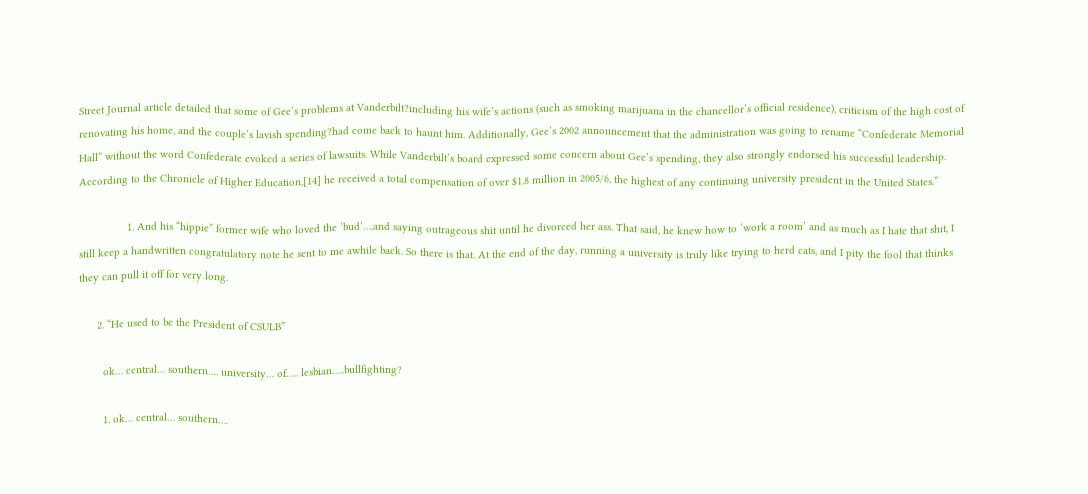Street Journal article detailed that some of Gee’s problems at Vanderbilt?including his wife’s actions (such as smoking marijuana in the chancellor’s official residence), criticism of the high cost of renovating his home, and the couple’s lavish spending?had come back to haunt him. Additionally, Gee’s 2002 announcement that the administration was going to rename “Confederate Memorial Hall” without the word Confederate evoked a series of lawsuits. While Vanderbilt’s board expressed some concern about Gee’s spending, they also strongly endorsed his successful leadership. According to the Chronicle of Higher Education,[14] he received a total compensation of over $1.8 million in 2005/6, the highest of any continuing university president in the United States.”

                1. And his “hippie” former wife who loved the ‘bud’….and saying outrageous shit until he divorced her ass. That said, he knew how to ‘work a room’ and as much as I hate that shit, I still keep a handwritten congratulatory note he sent to me awhile back. So there is that. At the end of the day, running a university is truly like trying to herd cats, and I pity the fool that thinks they can pull it off for very long.

      2. “He used to be the President of CSULB”

        ok… central… southern…. university… of….. lesbian…..bullfighting?

        1. ok… central… southern….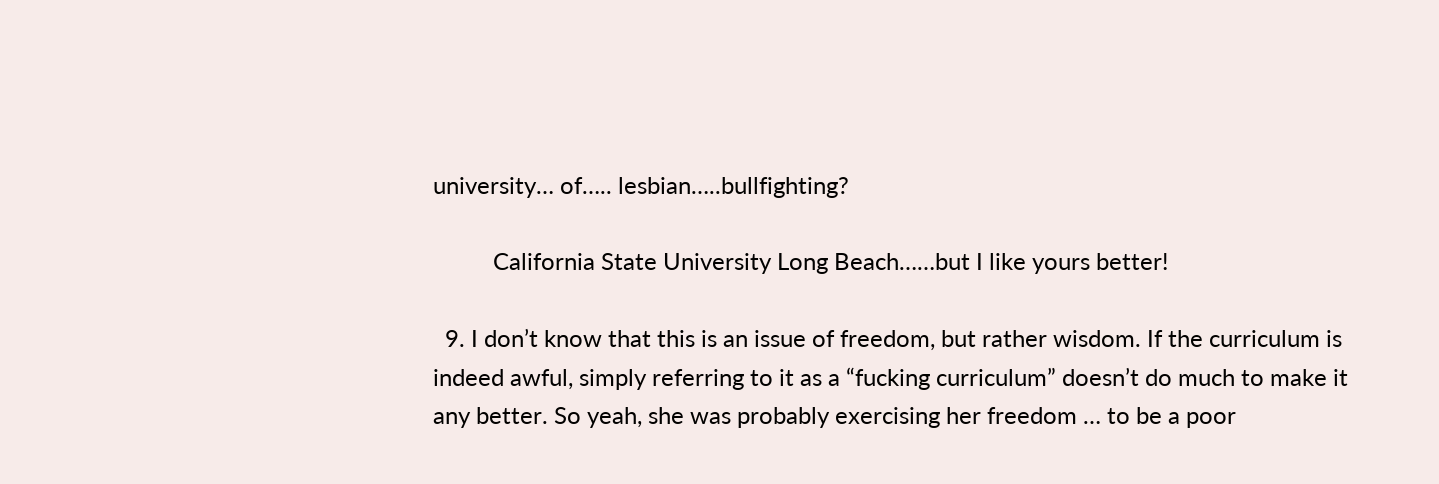university… of….. lesbian…..bullfighting?

          California State University Long Beach……but I like yours better!

  9. I don’t know that this is an issue of freedom, but rather wisdom. If the curriculum is indeed awful, simply referring to it as a “fucking curriculum” doesn’t do much to make it any better. So yeah, she was probably exercising her freedom … to be a poor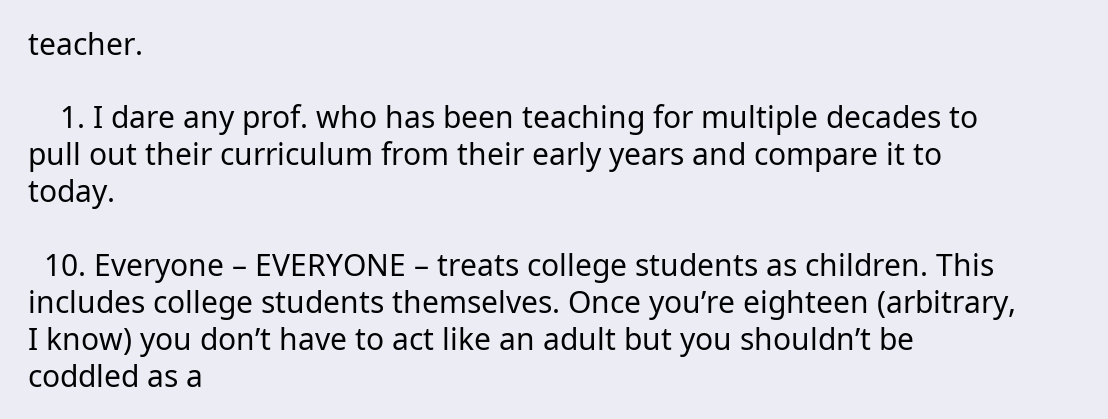teacher.

    1. I dare any prof. who has been teaching for multiple decades to pull out their curriculum from their early years and compare it to today.

  10. Everyone – EVERYONE – treats college students as children. This includes college students themselves. Once you’re eighteen (arbitrary, I know) you don’t have to act like an adult but you shouldn’t be coddled as a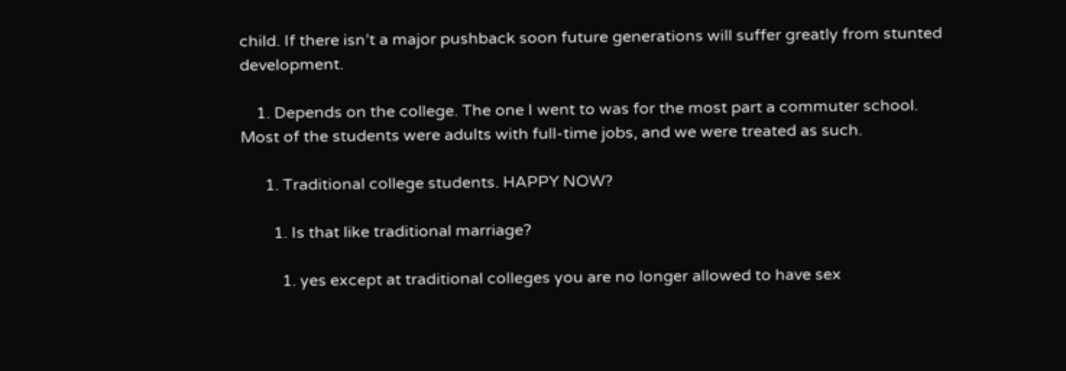child. If there isn’t a major pushback soon future generations will suffer greatly from stunted development.

    1. Depends on the college. The one I went to was for the most part a commuter school. Most of the students were adults with full-time jobs, and we were treated as such.

      1. Traditional college students. HAPPY NOW?

        1. Is that like traditional marriage?

          1. yes except at traditional colleges you are no longer allowed to have sex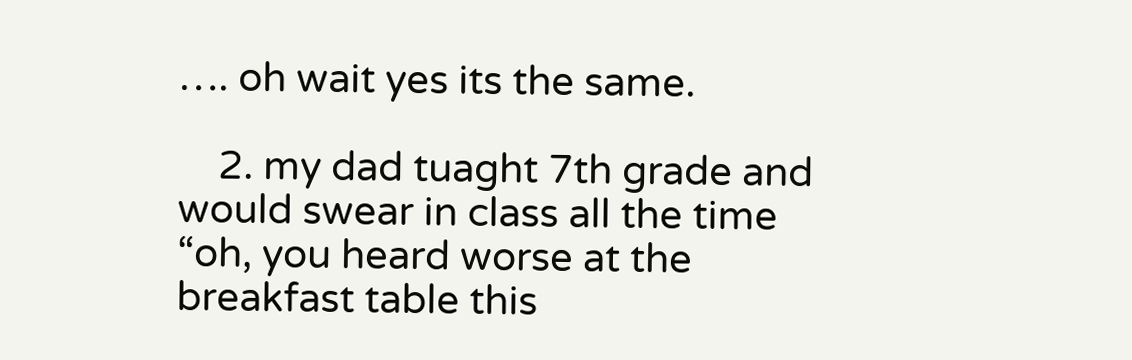…. oh wait yes its the same.

    2. my dad tuaght 7th grade and would swear in class all the time “oh, you heard worse at the breakfast table this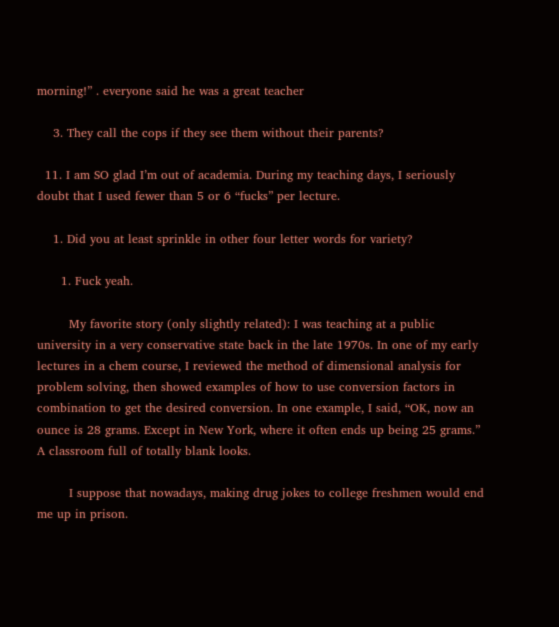morning!” . everyone said he was a great teacher

    3. They call the cops if they see them without their parents?

  11. I am SO glad I’m out of academia. During my teaching days, I seriously doubt that I used fewer than 5 or 6 “fucks” per lecture.

    1. Did you at least sprinkle in other four letter words for variety?

      1. Fuck yeah.

        My favorite story (only slightly related): I was teaching at a public university in a very conservative state back in the late 1970s. In one of my early lectures in a chem course, I reviewed the method of dimensional analysis for problem solving, then showed examples of how to use conversion factors in combination to get the desired conversion. In one example, I said, “OK, now an ounce is 28 grams. Except in New York, where it often ends up being 25 grams.” A classroom full of totally blank looks.

        I suppose that nowadays, making drug jokes to college freshmen would end me up in prison.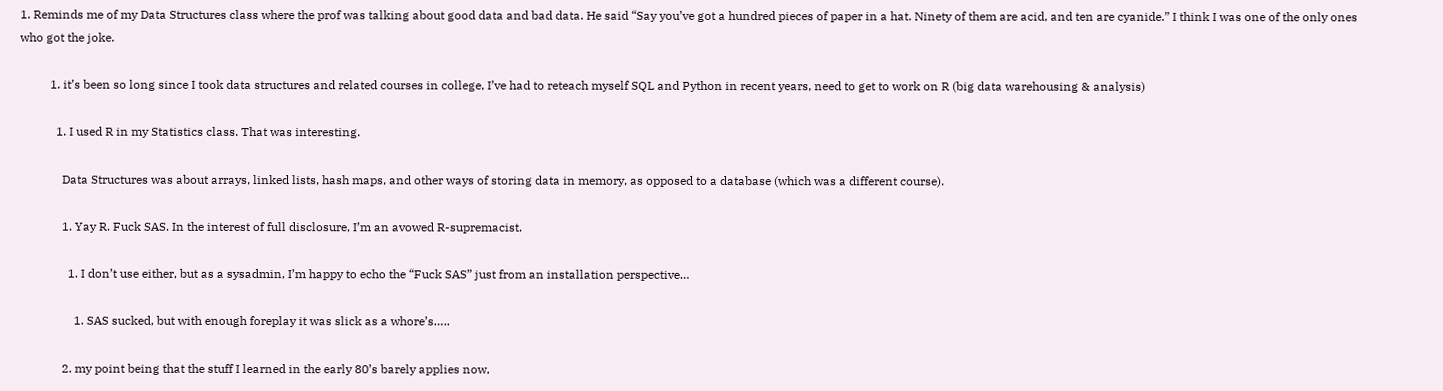1. Reminds me of my Data Structures class where the prof was talking about good data and bad data. He said “Say you’ve got a hundred pieces of paper in a hat. Ninety of them are acid, and ten are cyanide.” I think I was one of the only ones who got the joke.

          1. it’s been so long since I took data structures and related courses in college, I’ve had to reteach myself SQL and Python in recent years, need to get to work on R (big data warehousing & analysis)

            1. I used R in my Statistics class. That was interesting.

              Data Structures was about arrays, linked lists, hash maps, and other ways of storing data in memory, as opposed to a database (which was a different course).

              1. Yay R. Fuck SAS. In the interest of full disclosure, I’m an avowed R-supremacist.

                1. I don’t use either, but as a sysadmin, I’m happy to echo the “Fuck SAS” just from an installation perspective…

                  1. SAS sucked, but with enough foreplay it was slick as a whore’s…..

              2. my point being that the stuff I learned in the early 80’s barely applies now,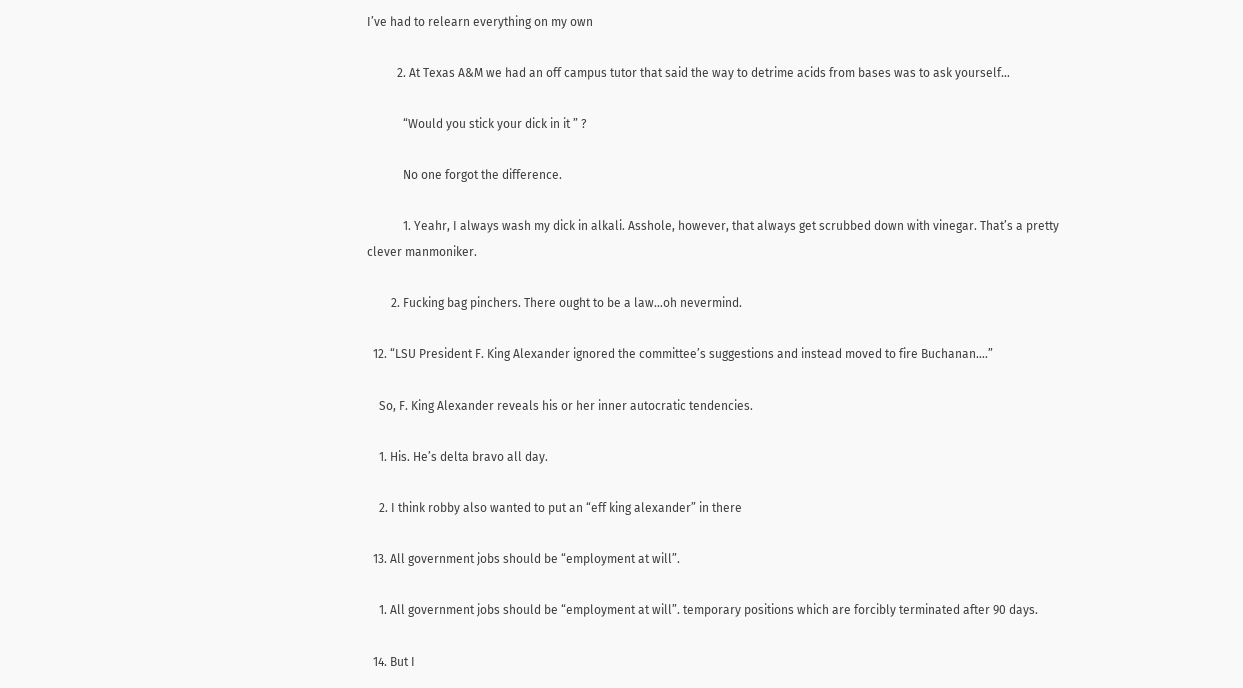I’ve had to relearn everything on my own

          2. At Texas A&M we had an off campus tutor that said the way to detrime acids from bases was to ask yourself…

            “Would you stick your dick in it ” ?

            No one forgot the difference.

            1. Yeahr, I always wash my dick in alkali. Asshole, however, that always get scrubbed down with vinegar. That’s a pretty clever manmoniker.

        2. Fucking bag pinchers. There ought to be a law…oh nevermind.

  12. “LSU President F. King Alexander ignored the committee’s suggestions and instead moved to fire Buchanan….”

    So, F. King Alexander reveals his or her inner autocratic tendencies.

    1. His. He’s delta bravo all day.

    2. I think robby also wanted to put an “eff king alexander” in there

  13. All government jobs should be “employment at will”.

    1. All government jobs should be “employment at will”. temporary positions which are forcibly terminated after 90 days.

  14. But I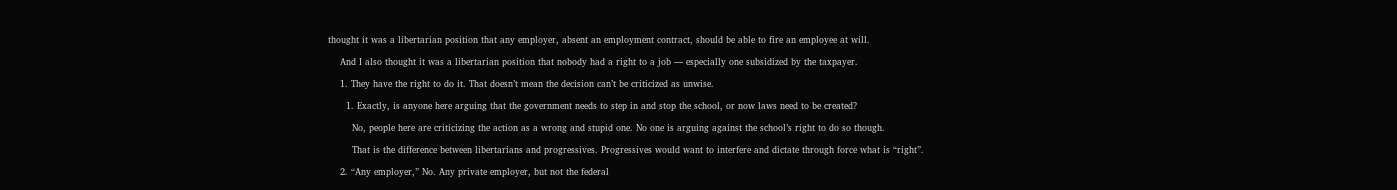thought it was a libertarian position that any employer, absent an employment contract, should be able to fire an employee at will.

    And I also thought it was a libertarian position that nobody had a right to a job — especially one subsidized by the taxpayer.

    1. They have the right to do it. That doesn’t mean the decision can’t be criticized as unwise.

      1. Exactly, is anyone here arguing that the government needs to step in and stop the school, or now laws need to be created?

        No, people here are criticizing the action as a wrong and stupid one. No one is arguing against the school’s right to do so though.

        That is the difference between libertarians and progressives. Progressives would want to interfere and dictate through force what is “right”.

    2. “Any employer,” No. Any private employer, but not the federal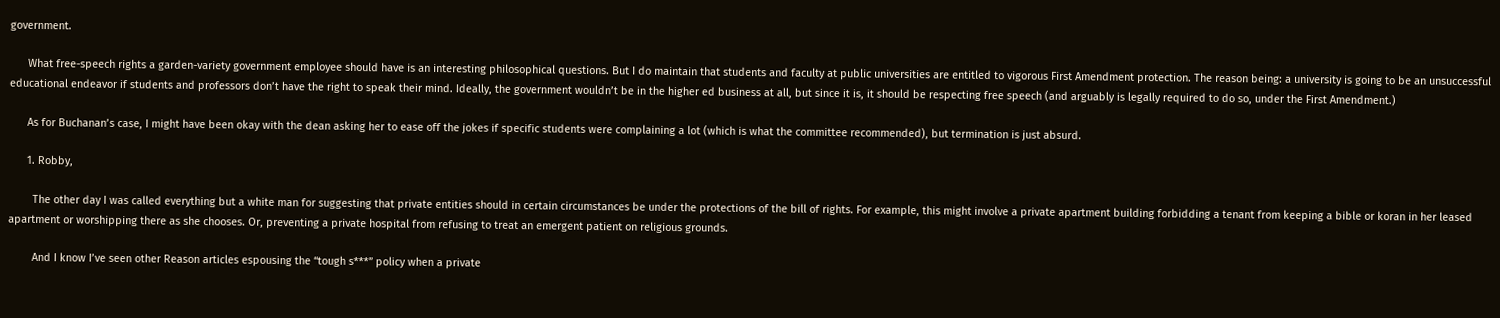government.

      What free-speech rights a garden-variety government employee should have is an interesting philosophical questions. But I do maintain that students and faculty at public universities are entitled to vigorous First Amendment protection. The reason being: a university is going to be an unsuccessful educational endeavor if students and professors don’t have the right to speak their mind. Ideally, the government wouldn’t be in the higher ed business at all, but since it is, it should be respecting free speech (and arguably is legally required to do so, under the First Amendment.)

      As for Buchanan’s case, I might have been okay with the dean asking her to ease off the jokes if specific students were complaining a lot (which is what the committee recommended), but termination is just absurd.

      1. Robby,

        The other day I was called everything but a white man for suggesting that private entities should in certain circumstances be under the protections of the bill of rights. For example, this might involve a private apartment building forbidding a tenant from keeping a bible or koran in her leased apartment or worshipping there as she chooses. Or, preventing a private hospital from refusing to treat an emergent patient on religious grounds.

        And I know I’ve seen other Reason articles espousing the “tough s***” policy when a private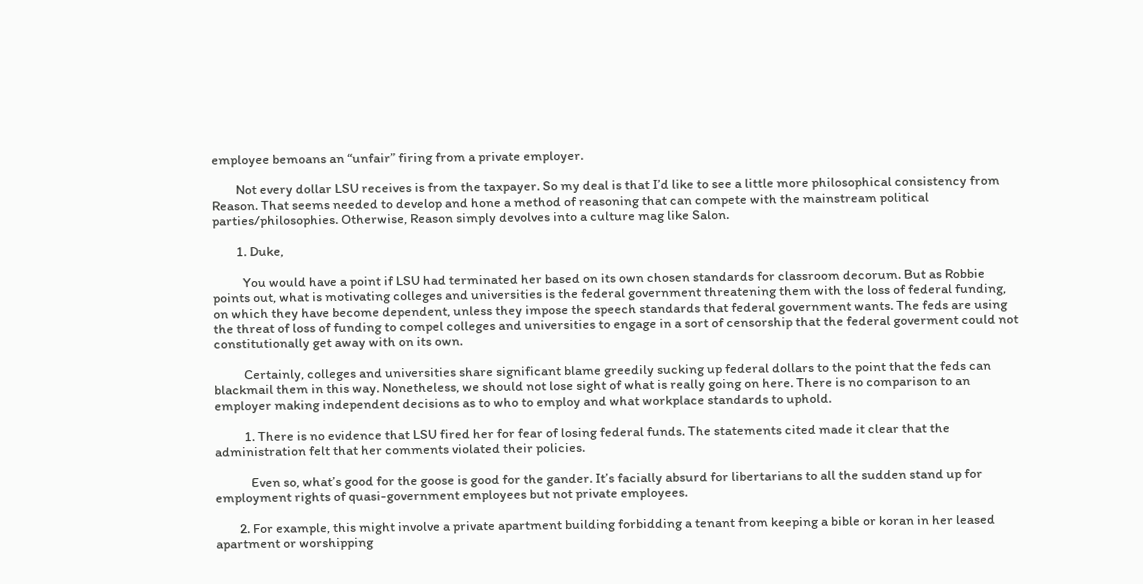employee bemoans an “unfair” firing from a private employer.

        Not every dollar LSU receives is from the taxpayer. So my deal is that I’d like to see a little more philosophical consistency from Reason. That seems needed to develop and hone a method of reasoning that can compete with the mainstream political parties/philosophies. Otherwise, Reason simply devolves into a culture mag like Salon.

        1. Duke,

          You would have a point if LSU had terminated her based on its own chosen standards for classroom decorum. But as Robbie points out, what is motivating colleges and universities is the federal government threatening them with the loss of federal funding, on which they have become dependent, unless they impose the speech standards that federal government wants. The feds are using the threat of loss of funding to compel colleges and universities to engage in a sort of censorship that the federal goverment could not constitutionally get away with on its own.

          Certainly, colleges and universities share significant blame greedily sucking up federal dollars to the point that the feds can blackmail them in this way. Nonetheless, we should not lose sight of what is really going on here. There is no comparison to an employer making independent decisions as to who to employ and what workplace standards to uphold.

          1. There is no evidence that LSU fired her for fear of losing federal funds. The statements cited made it clear that the administration felt that her comments violated their policies.

            Even so, what’s good for the goose is good for the gander. It’s facially absurd for libertarians to all the sudden stand up for employment rights of quasi-government employees but not private employees.

        2. For example, this might involve a private apartment building forbidding a tenant from keeping a bible or koran in her leased apartment or worshipping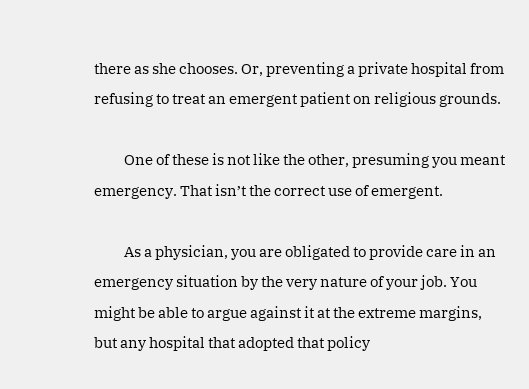there as she chooses. Or, preventing a private hospital from refusing to treat an emergent patient on religious grounds.

          One of these is not like the other, presuming you meant emergency. That isn’t the correct use of emergent.

          As a physician, you are obligated to provide care in an emergency situation by the very nature of your job. You might be able to argue against it at the extreme margins, but any hospital that adopted that policy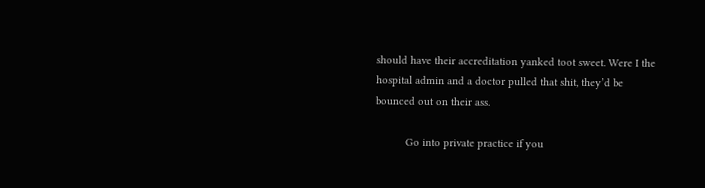should have their accreditation yanked toot sweet. Were I the hospital admin and a doctor pulled that shit, they’d be bounced out on their ass.

          Go into private practice if you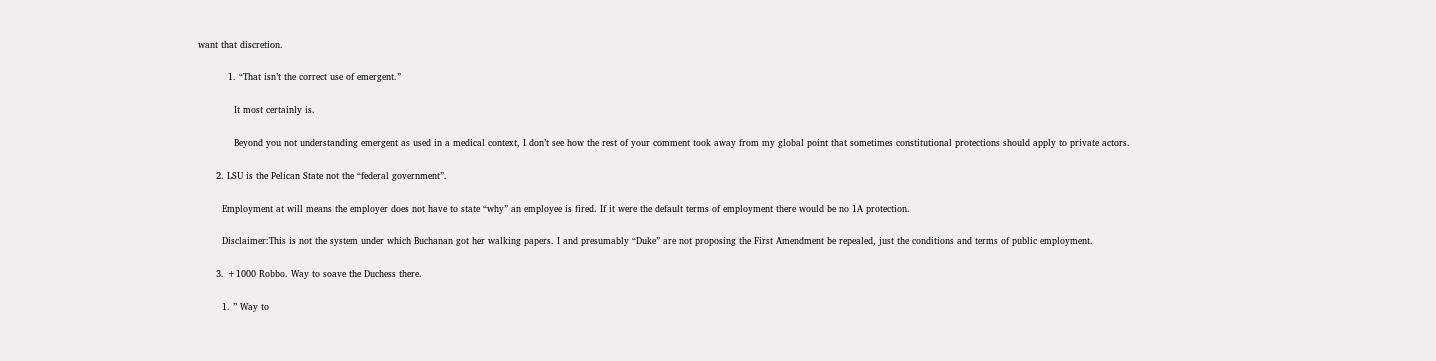want that discretion.

          1. “That isn’t the correct use of emergent.”

            It most certainly is.

            Beyond you not understanding emergent as used in a medical context, I don’t see how the rest of your comment took away from my global point that sometimes constitutional protections should apply to private actors.

      2. LSU is the Pelican State not the “federal government”.

        Employment at will means the employer does not have to state “why” an employee is fired. If it were the default terms of employment there would be no 1A protection.

        Disclaimer:This is not the system under which Buchanan got her walking papers. I and presumably “Duke” are not proposing the First Amendment be repealed, just the conditions and terms of public employment.

      3. +1000 Robbo. Way to soave the Duchess there.

        1. ” Way to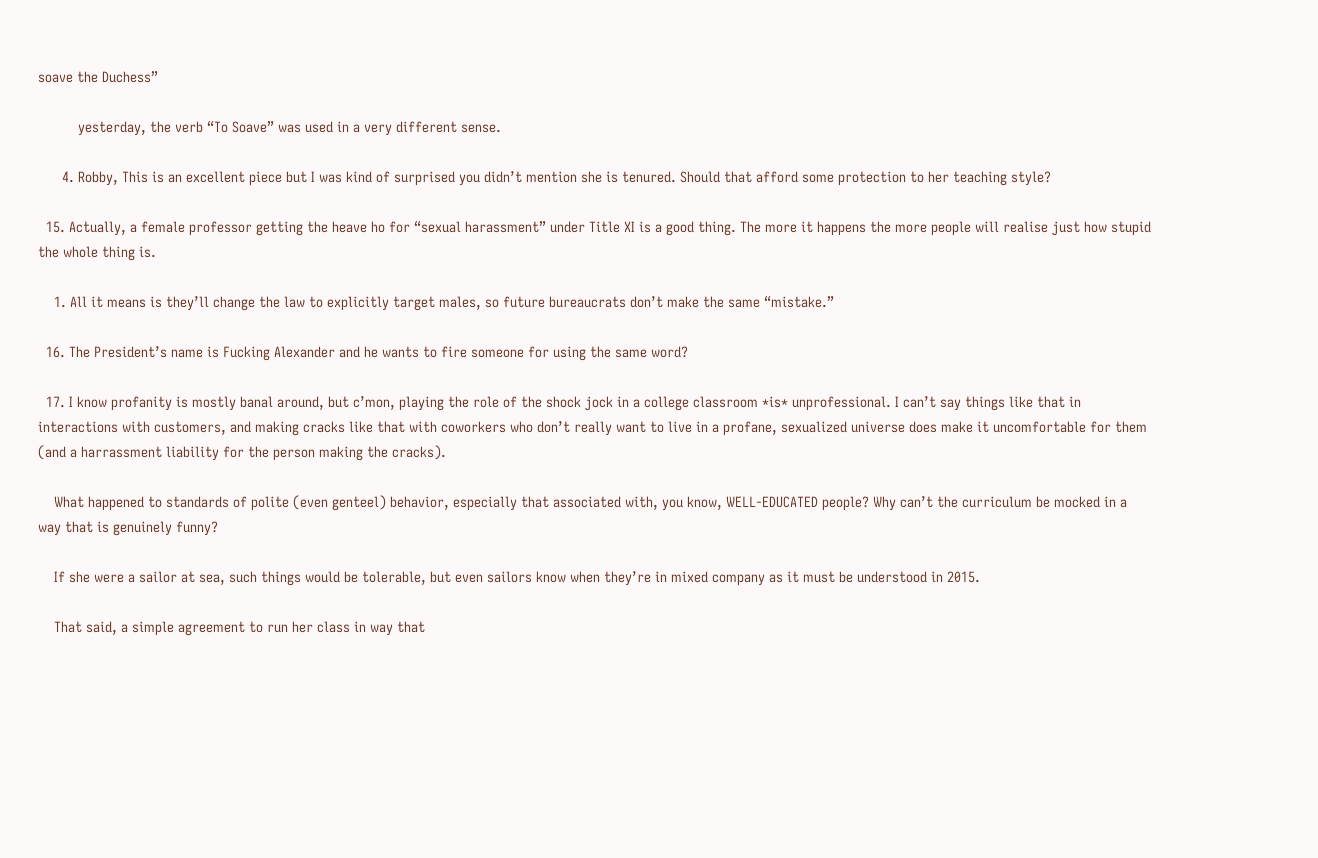soave the Duchess”

          yesterday, the verb “To Soave” was used in a very different sense.

      4. Robby, This is an excellent piece but I was kind of surprised you didn’t mention she is tenured. Should that afford some protection to her teaching style?

  15. Actually, a female professor getting the heave ho for “sexual harassment” under Title XI is a good thing. The more it happens the more people will realise just how stupid the whole thing is.

    1. All it means is they’ll change the law to explicitly target males, so future bureaucrats don’t make the same “mistake.”

  16. The President’s name is Fucking Alexander and he wants to fire someone for using the same word?

  17. I know profanity is mostly banal around, but c’mon, playing the role of the shock jock in a college classroom *is* unprofessional. I can’t say things like that in interactions with customers, and making cracks like that with coworkers who don’t really want to live in a profane, sexualized universe does make it uncomfortable for them (and a harrassment liability for the person making the cracks).

    What happened to standards of polite (even genteel) behavior, especially that associated with, you know, WELL-EDUCATED people? Why can’t the curriculum be mocked in a way that is genuinely funny?

    If she were a sailor at sea, such things would be tolerable, but even sailors know when they’re in mixed company as it must be understood in 2015.

    That said, a simple agreement to run her class in way that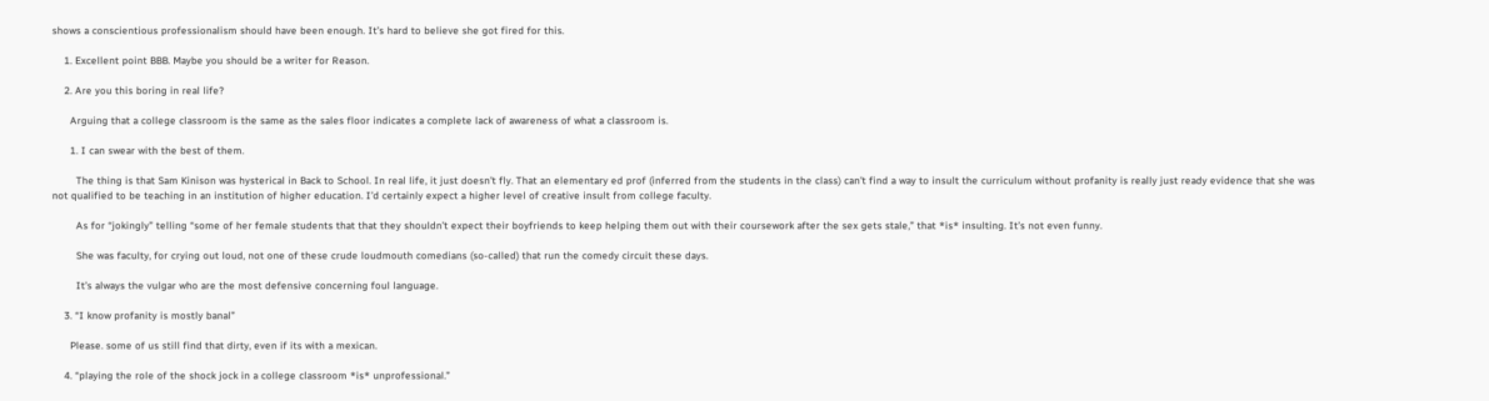shows a conscientious professionalism should have been enough. It’s hard to believe she got fired for this.

    1. Excellent point BBB. Maybe you should be a writer for Reason.

    2. Are you this boring in real life?

      Arguing that a college classroom is the same as the sales floor indicates a complete lack of awareness of what a classroom is.

      1. I can swear with the best of them.

        The thing is that Sam Kinison was hysterical in Back to School. In real life, it just doesn’t fly. That an elementary ed prof (inferred from the students in the class) can’t find a way to insult the curriculum without profanity is really just ready evidence that she was not qualified to be teaching in an institution of higher education. I’d certainly expect a higher level of creative insult from college faculty.

        As for “jokingly” telling “some of her female students that that they shouldn’t expect their boyfriends to keep helping them out with their coursework after the sex gets stale,” that *is* insulting. It’s not even funny.

        She was faculty, for crying out loud, not one of these crude loudmouth comedians (so-called) that run the comedy circuit these days.

        It’s always the vulgar who are the most defensive concerning foul language.

    3. “I know profanity is mostly banal”

      Please. some of us still find that dirty, even if its with a mexican.

    4. “playing the role of the shock jock in a college classroom *is* unprofessional.”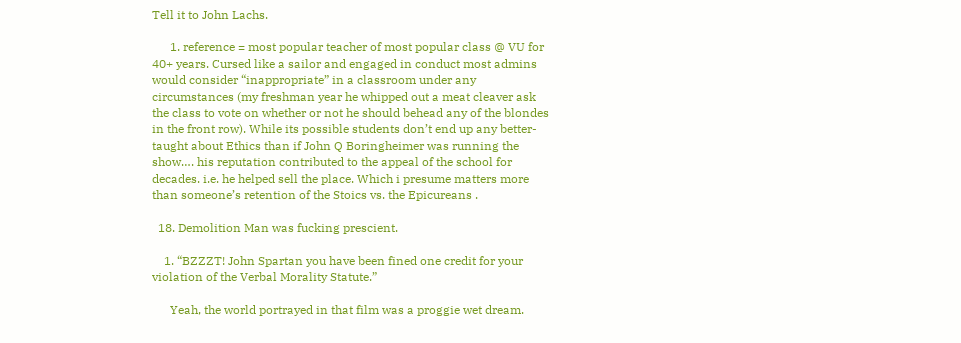Tell it to John Lachs.

      1. reference = most popular teacher of most popular class @ VU for 40+ years. Cursed like a sailor and engaged in conduct most admins would consider “inappropriate” in a classroom under any circumstances (my freshman year he whipped out a meat cleaver ask the class to vote on whether or not he should behead any of the blondes in the front row). While its possible students don’t end up any better-taught about Ethics than if John Q Boringheimer was running the show…. his reputation contributed to the appeal of the school for decades. i.e. he helped sell the place. Which i presume matters more than someone’s retention of the Stoics vs. the Epicureans .

  18. Demolition Man was fucking prescient.

    1. “BZZZT! John Spartan you have been fined one credit for your violation of the Verbal Morality Statute.”

      Yeah, the world portrayed in that film was a proggie wet dream.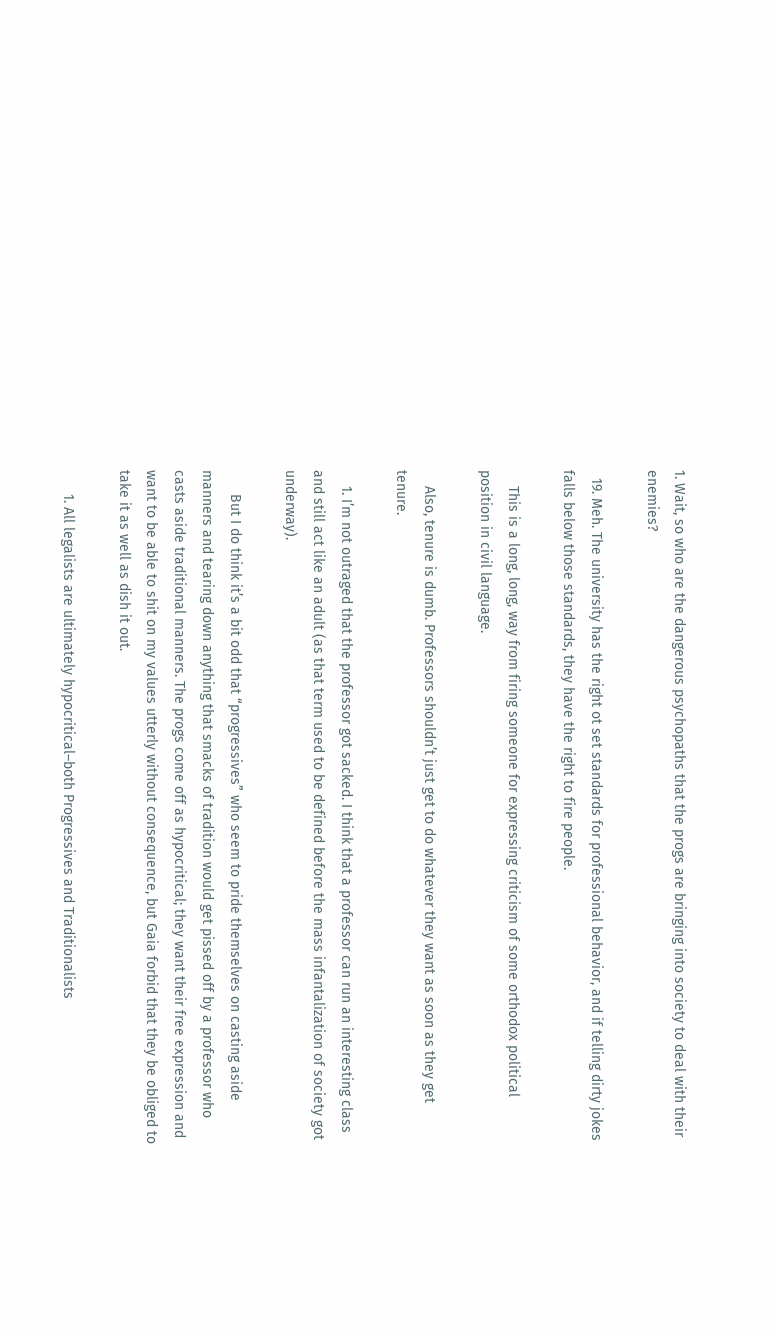1. Wait, so who are the dangerous psychopaths that the progs are bringing into society to deal with their enemies?

  19. Meh. The university has the right ot set standards for professional behavior, and if telling dirty jokes falls below those standards, they have the right to fire people.

    This is a long, long, way from firing someone for expressing criticism of some orthodox political position in civil language.

    Also, tenure is dumb. Professors shouldn’t just get to do whatever they want as soon as they get tenure.

    1. I’m not outraged that the professor got sacked. I think that a professor can run an interesting class and still act like an adult (as that term used to be defined before the mass infantalization of society got underway).

      But I do think it’s a bit odd that “progressives” who seem to pride themselves on casting aside manners and tearing down anything that smacks of tradition would get pissed off by a professor who casts aside traditional manners. The progs come off as hypocritical; they want their free expression and want to be able to shit on my values utterly without consequence, but Gaia forbid that they be obliged to take it as well as dish it out.

      1. All legalists are ultimately hypocritical–both Progressives and Traditionalists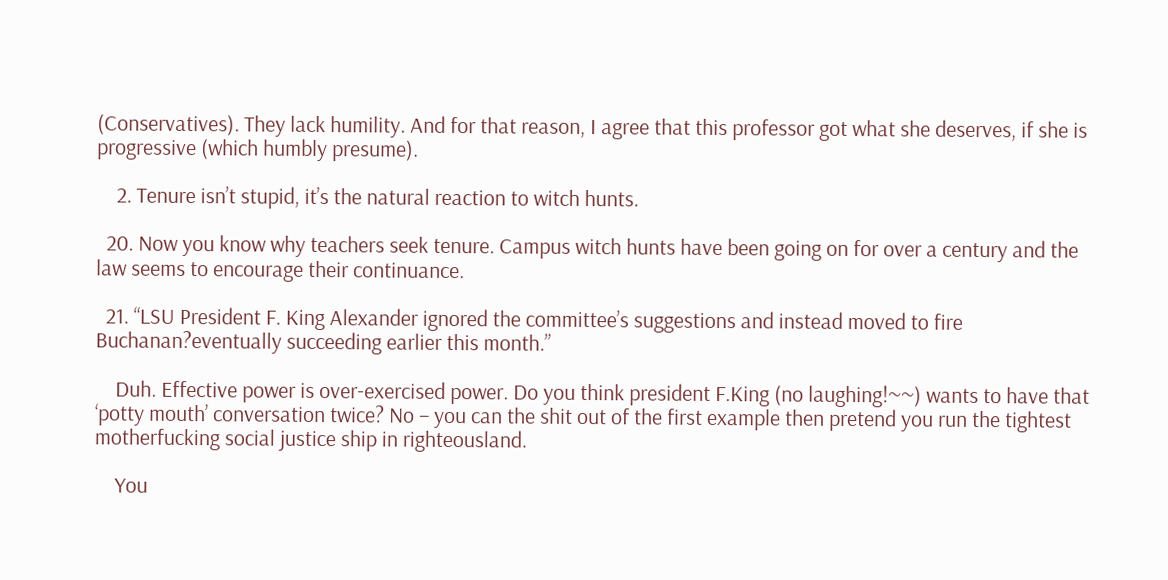(Conservatives). They lack humility. And for that reason, I agree that this professor got what she deserves, if she is progressive (which humbly presume).

    2. Tenure isn’t stupid, it’s the natural reaction to witch hunts.

  20. Now you know why teachers seek tenure. Campus witch hunts have been going on for over a century and the law seems to encourage their continuance.

  21. “LSU President F. King Alexander ignored the committee’s suggestions and instead moved to fire Buchanan?eventually succeeding earlier this month.”

    Duh. Effective power is over-exercised power. Do you think president F.King (no laughing!~~) wants to have that ‘potty mouth’ conversation twice? No – you can the shit out of the first example then pretend you run the tightest motherfucking social justice ship in righteousland.

    You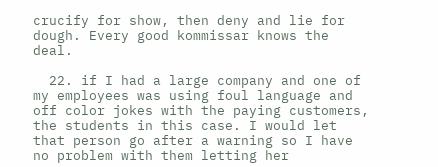crucify for show, then deny and lie for dough. Every good kommissar knows the deal.

  22. if I had a large company and one of my employees was using foul language and off color jokes with the paying customers, the students in this case. I would let that person go after a warning so I have no problem with them letting her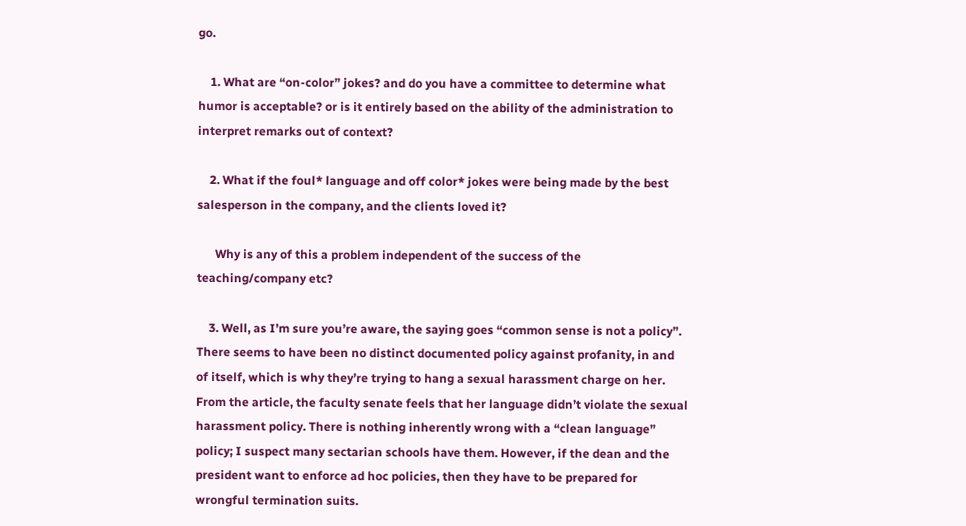go.

    1. What are “on-color” jokes? and do you have a committee to determine what humor is acceptable? or is it entirely based on the ability of the administration to interpret remarks out of context?

    2. What if the foul* language and off color* jokes were being made by the best salesperson in the company, and the clients loved it?

      Why is any of this a problem independent of the success of the teaching/company etc?

    3. Well, as I’m sure you’re aware, the saying goes “common sense is not a policy”. There seems to have been no distinct documented policy against profanity, in and of itself, which is why they’re trying to hang a sexual harassment charge on her. From the article, the faculty senate feels that her language didn’t violate the sexual harassment policy. There is nothing inherently wrong with a “clean language” policy; I suspect many sectarian schools have them. However, if the dean and the president want to enforce ad hoc policies, then they have to be prepared for wrongful termination suits.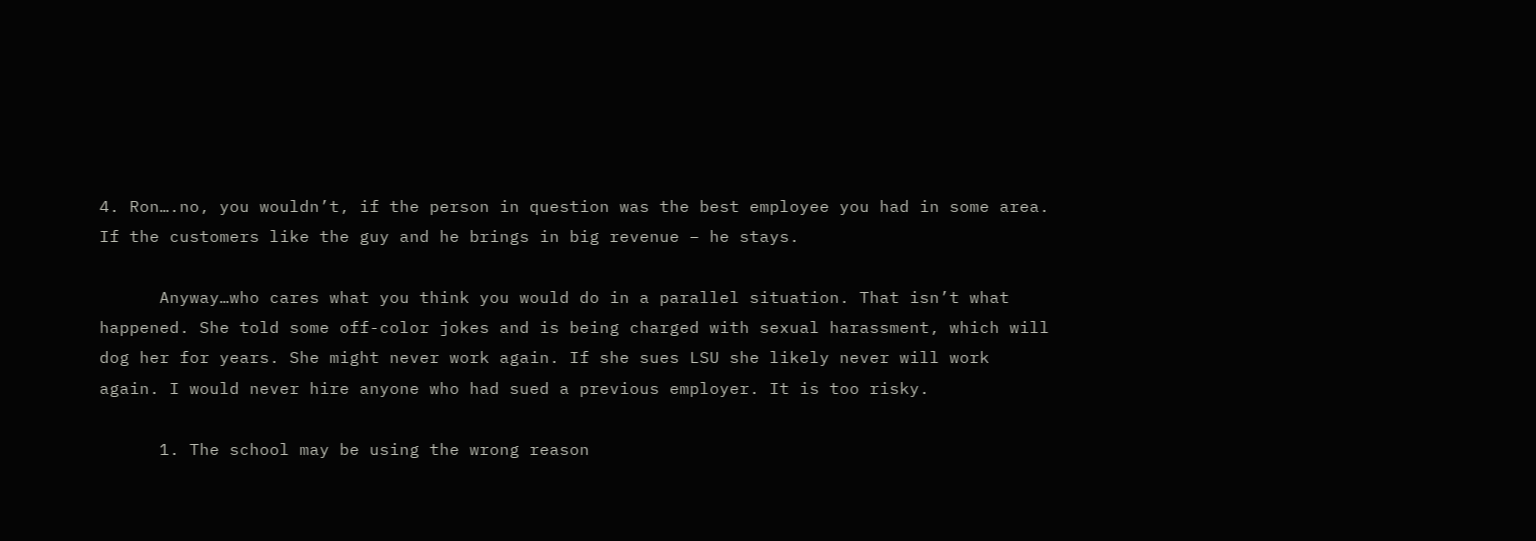4. Ron….no, you wouldn’t, if the person in question was the best employee you had in some area. If the customers like the guy and he brings in big revenue – he stays.

      Anyway…who cares what you think you would do in a parallel situation. That isn’t what happened. She told some off-color jokes and is being charged with sexual harassment, which will dog her for years. She might never work again. If she sues LSU she likely never will work again. I would never hire anyone who had sued a previous employer. It is too risky.

      1. The school may be using the wrong reason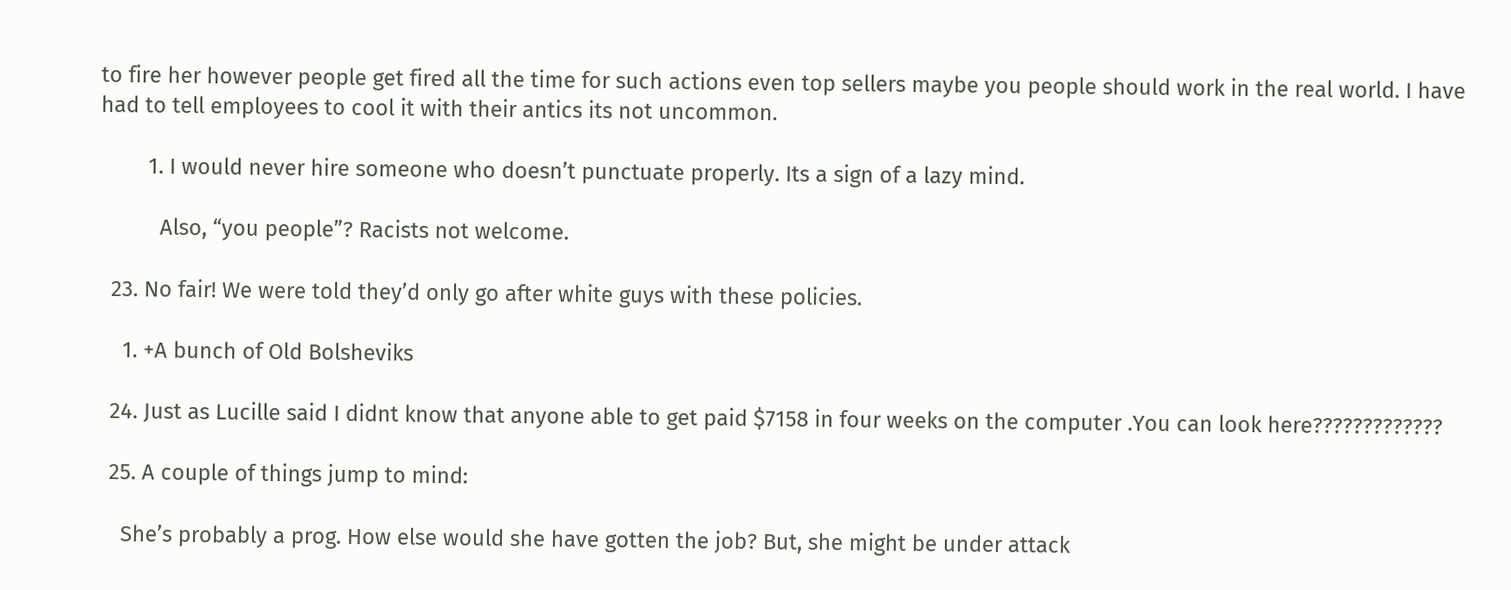to fire her however people get fired all the time for such actions even top sellers maybe you people should work in the real world. I have had to tell employees to cool it with their antics its not uncommon.

        1. I would never hire someone who doesn’t punctuate properly. Its a sign of a lazy mind.

          Also, “you people”? Racists not welcome.

  23. No fair! We were told they’d only go after white guys with these policies.

    1. +A bunch of Old Bolsheviks

  24. Just as Lucille said I didnt know that anyone able to get paid $7158 in four weeks on the computer .You can look here?????????????

  25. A couple of things jump to mind:

    She’s probably a prog. How else would she have gotten the job? But, she might be under attack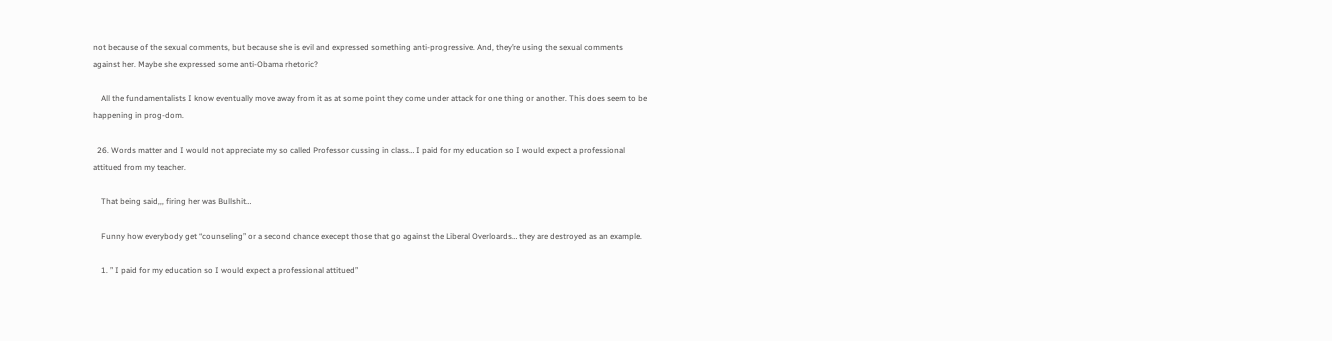not because of the sexual comments, but because she is evil and expressed something anti-progressive. And, they’re using the sexual comments against her. Maybe she expressed some anti-Obama rhetoric?

    All the fundamentalists I know eventually move away from it as at some point they come under attack for one thing or another. This does seem to be happening in prog-dom.

  26. Words matter and I would not appreciate my so called Professor cussing in class… I paid for my education so I would expect a professional attitued from my teacher.

    That being said,,, firing her was Bullshit…

    Funny how everybody get “counseling” or a second chance execept those that go against the Liberal Overloards… they are destroyed as an example.

    1. ” I paid for my education so I would expect a professional attitued”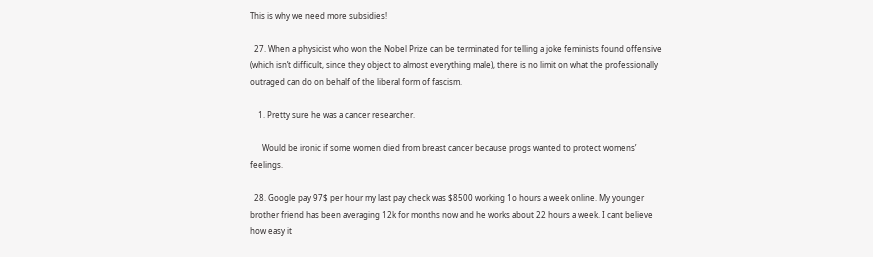This is why we need more subsidies!

  27. When a physicist who won the Nobel Prize can be terminated for telling a joke feminists found offensive (which isn’t difficult, since they object to almost everything male), there is no limit on what the professionally outraged can do on behalf of the liberal form of fascism.

    1. Pretty sure he was a cancer researcher.

      Would be ironic if some women died from breast cancer because progs wanted to protect womens’ feelings.

  28. Google pay 97$ per hour my last pay check was $8500 working 1o hours a week online. My younger brother friend has been averaging 12k for months now and he works about 22 hours a week. I cant believe how easy it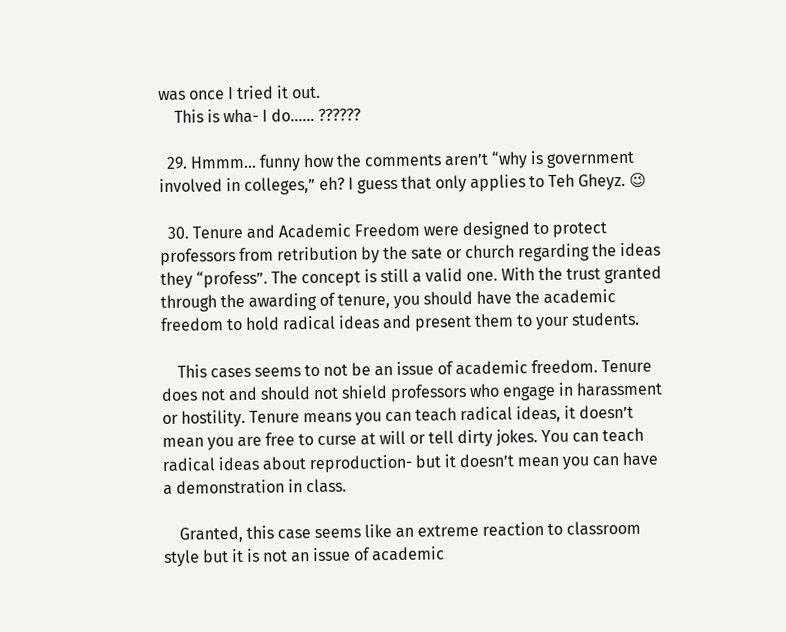was once I tried it out.
    This is wha- I do…… ??????

  29. Hmmm… funny how the comments aren’t “why is government involved in colleges,” eh? I guess that only applies to Teh Gheyz. 😉

  30. Tenure and Academic Freedom were designed to protect professors from retribution by the sate or church regarding the ideas they “profess”. The concept is still a valid one. With the trust granted through the awarding of tenure, you should have the academic freedom to hold radical ideas and present them to your students.

    This cases seems to not be an issue of academic freedom. Tenure does not and should not shield professors who engage in harassment or hostility. Tenure means you can teach radical ideas, it doesn’t mean you are free to curse at will or tell dirty jokes. You can teach radical ideas about reproduction- but it doesn’t mean you can have a demonstration in class.

    Granted, this case seems like an extreme reaction to classroom style but it is not an issue of academic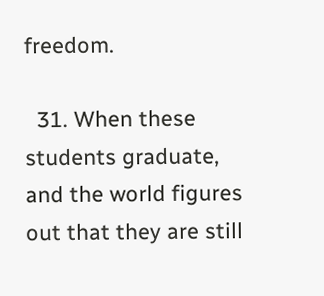freedom.

  31. When these students graduate, and the world figures out that they are still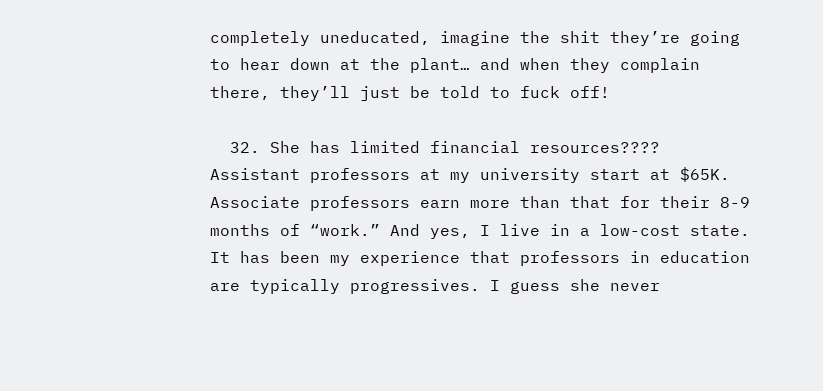completely uneducated, imagine the shit they’re going to hear down at the plant… and when they complain there, they’ll just be told to fuck off!

  32. She has limited financial resources???? Assistant professors at my university start at $65K. Associate professors earn more than that for their 8-9 months of “work.” And yes, I live in a low-cost state. It has been my experience that professors in education are typically progressives. I guess she never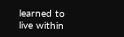learned to live within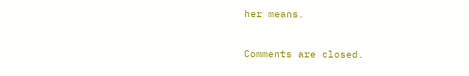her means.

Comments are closed.